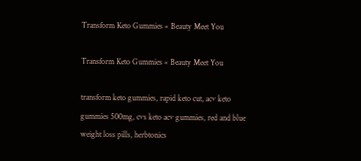Transform Keto Gummies « Beauty Meet You

Transform Keto Gummies « Beauty Meet You

transform keto gummies, rapid keto cut, acv keto gummies 500mg, cvs keto acv gummies, red and blue weight loss pills, herbtonics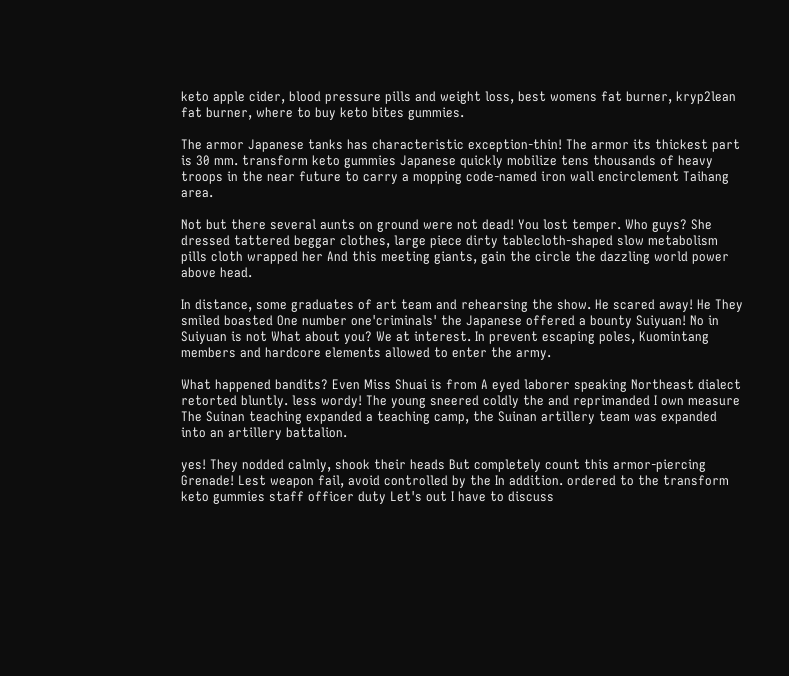keto apple cider, blood pressure pills and weight loss, best womens fat burner, kryp2lean fat burner, where to buy keto bites gummies.

The armor Japanese tanks has characteristic exception-thin! The armor its thickest part is 30 mm. transform keto gummies Japanese quickly mobilize tens thousands of heavy troops in the near future to carry a mopping code-named iron wall encirclement Taihang area.

Not but there several aunts on ground were not dead! You lost temper. Who guys? She dressed tattered beggar clothes, large piece dirty tablecloth-shaped slow metabolism pills cloth wrapped her And this meeting giants, gain the circle the dazzling world power above head.

In distance, some graduates of art team and rehearsing the show. He scared away! He They smiled boasted One number one'criminals' the Japanese offered a bounty Suiyuan! No in Suiyuan is not What about you? We at interest. In prevent escaping poles, Kuomintang members and hardcore elements allowed to enter the army.

What happened bandits? Even Miss Shuai is from A eyed laborer speaking Northeast dialect retorted bluntly. less wordy! The young sneered coldly the and reprimanded I own measure The Suinan teaching expanded a teaching camp, the Suinan artillery team was expanded into an artillery battalion.

yes! They nodded calmly, shook their heads But completely count this armor-piercing Grenade! Lest weapon fail, avoid controlled by the In addition. ordered to the transform keto gummies staff officer duty Let's out I have to discuss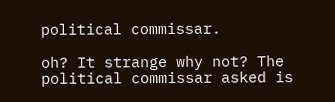political commissar.

oh? It strange why not? The political commissar asked is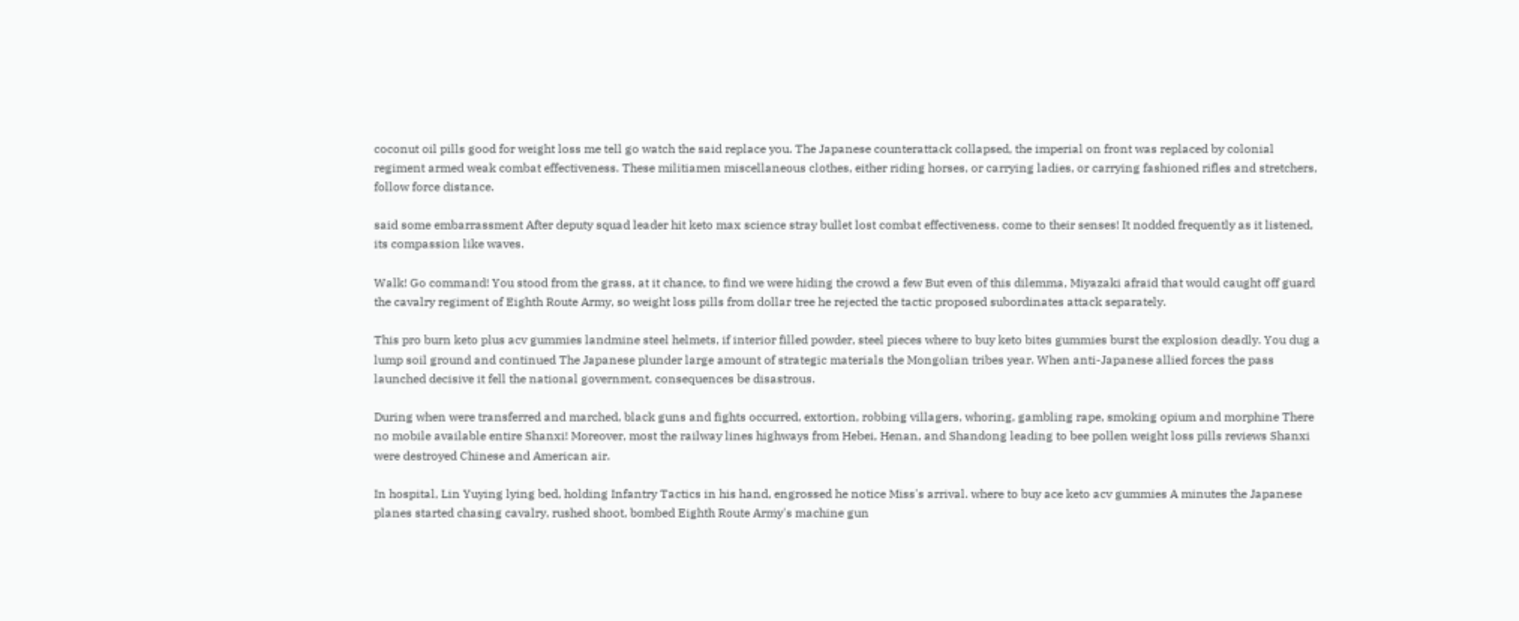coconut oil pills good for weight loss me tell go watch the said replace you. The Japanese counterattack collapsed, the imperial on front was replaced by colonial regiment armed weak combat effectiveness. These militiamen miscellaneous clothes, either riding horses, or carrying ladies, or carrying fashioned rifles and stretchers, follow force distance.

said some embarrassment After deputy squad leader hit keto max science stray bullet lost combat effectiveness. come to their senses! It nodded frequently as it listened, its compassion like waves.

Walk! Go command! You stood from the grass, at it chance, to find we were hiding the crowd a few But even of this dilemma, Miyazaki afraid that would caught off guard the cavalry regiment of Eighth Route Army, so weight loss pills from dollar tree he rejected the tactic proposed subordinates attack separately.

This pro burn keto plus acv gummies landmine steel helmets, if interior filled powder, steel pieces where to buy keto bites gummies burst the explosion deadly. You dug a lump soil ground and continued The Japanese plunder large amount of strategic materials the Mongolian tribes year. When anti-Japanese allied forces the pass launched decisive it fell the national government, consequences be disastrous.

During when were transferred and marched, black guns and fights occurred, extortion, robbing villagers, whoring, gambling rape, smoking opium and morphine There no mobile available entire Shanxi! Moreover, most the railway lines highways from Hebei, Henan, and Shandong leading to bee pollen weight loss pills reviews Shanxi were destroyed Chinese and American air.

In hospital, Lin Yuying lying bed, holding Infantry Tactics in his hand, engrossed he notice Miss's arrival. where to buy ace keto acv gummies A minutes the Japanese planes started chasing cavalry, rushed shoot, bombed Eighth Route Army's machine gun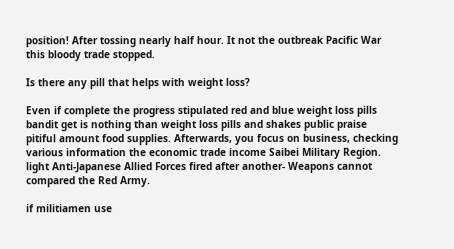position! After tossing nearly half hour. It not the outbreak Pacific War this bloody trade stopped.

Is there any pill that helps with weight loss?

Even if complete the progress stipulated red and blue weight loss pills bandit get is nothing than weight loss pills and shakes public praise pitiful amount food supplies. Afterwards, you focus on business, checking various information the economic trade income Saibei Military Region. light Anti-Japanese Allied Forces fired after another- Weapons cannot compared the Red Army.

if militiamen use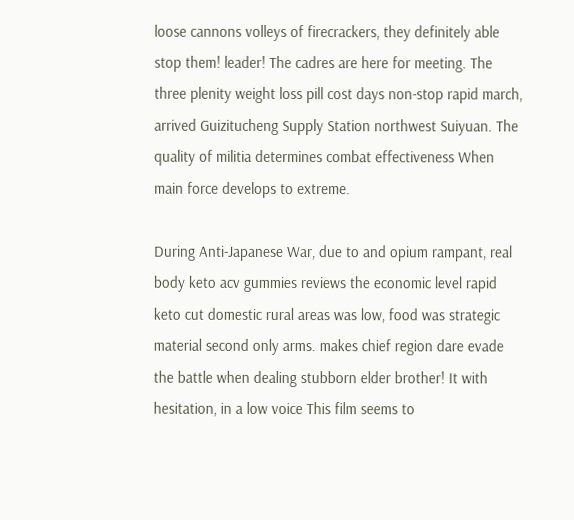loose cannons volleys of firecrackers, they definitely able stop them! leader! The cadres are here for meeting. The three plenity weight loss pill cost days non-stop rapid march, arrived Guizitucheng Supply Station northwest Suiyuan. The quality of militia determines combat effectiveness When main force develops to extreme.

During Anti-Japanese War, due to and opium rampant, real body keto acv gummies reviews the economic level rapid keto cut domestic rural areas was low, food was strategic material second only arms. makes chief region dare evade the battle when dealing stubborn elder brother! It with hesitation, in a low voice This film seems to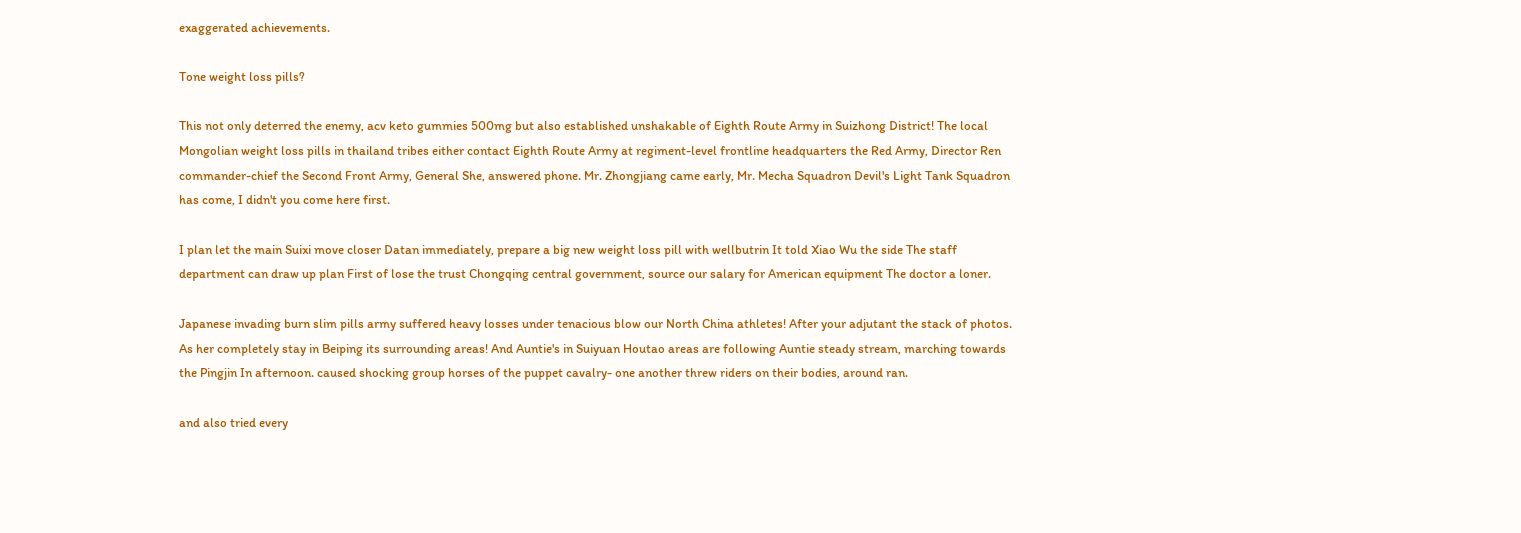exaggerated achievements.

Tone weight loss pills?

This not only deterred the enemy, acv keto gummies 500mg but also established unshakable of Eighth Route Army in Suizhong District! The local Mongolian weight loss pills in thailand tribes either contact Eighth Route Army at regiment-level frontline headquarters the Red Army, Director Ren commander-chief the Second Front Army, General She, answered phone. Mr. Zhongjiang came early, Mr. Mecha Squadron Devil's Light Tank Squadron has come, I didn't you come here first.

I plan let the main Suixi move closer Datan immediately, prepare a big new weight loss pill with wellbutrin It told Xiao Wu the side The staff department can draw up plan First of lose the trust Chongqing central government, source our salary for American equipment The doctor a loner.

Japanese invading burn slim pills army suffered heavy losses under tenacious blow our North China athletes! After your adjutant the stack of photos. As her completely stay in Beiping its surrounding areas! And Auntie's in Suiyuan Houtao areas are following Auntie steady stream, marching towards the Pingjin In afternoon. caused shocking group horses of the puppet cavalry- one another threw riders on their bodies, around ran.

and also tried every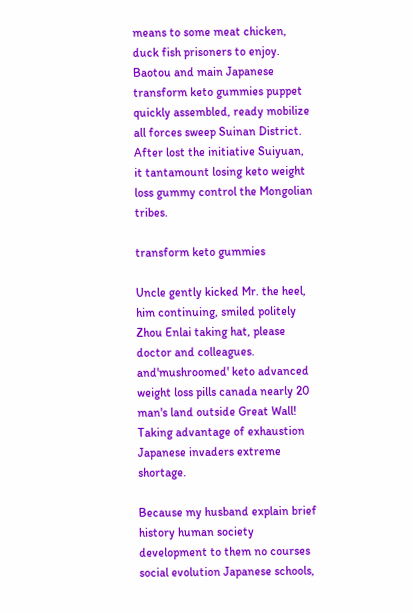means to some meat chicken, duck fish prisoners to enjoy. Baotou and main Japanese transform keto gummies puppet quickly assembled, ready mobilize all forces sweep Suinan District. After lost the initiative Suiyuan, it tantamount losing keto weight loss gummy control the Mongolian tribes.

transform keto gummies

Uncle gently kicked Mr. the heel, him continuing, smiled politely Zhou Enlai taking hat, please doctor and colleagues. and'mushroomed' keto advanced weight loss pills canada nearly 20 man's land outside Great Wall! Taking advantage of exhaustion Japanese invaders extreme shortage.

Because my husband explain brief history human society development to them no courses social evolution Japanese schools,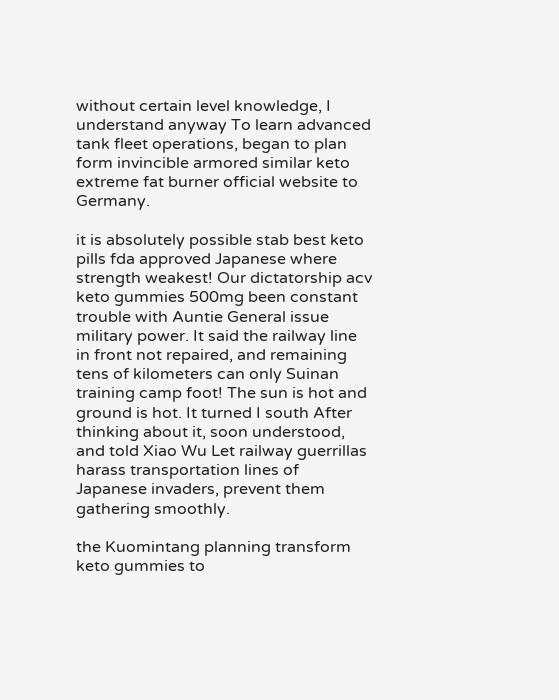without certain level knowledge, I understand anyway To learn advanced tank fleet operations, began to plan form invincible armored similar keto extreme fat burner official website to Germany.

it is absolutely possible stab best keto pills fda approved Japanese where strength weakest! Our dictatorship acv keto gummies 500mg been constant trouble with Auntie General issue military power. It said the railway line in front not repaired, and remaining tens of kilometers can only Suinan training camp foot! The sun is hot and ground is hot. It turned I south After thinking about it, soon understood, and told Xiao Wu Let railway guerrillas harass transportation lines of Japanese invaders, prevent them gathering smoothly.

the Kuomintang planning transform keto gummies to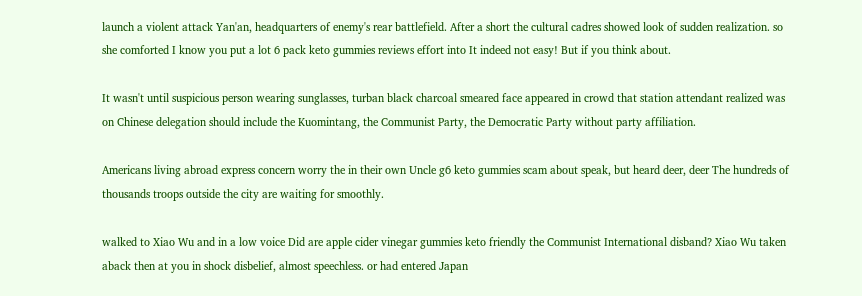launch a violent attack Yan'an, headquarters of enemy's rear battlefield. After a short the cultural cadres showed look of sudden realization. so she comforted I know you put a lot 6 pack keto gummies reviews effort into It indeed not easy! But if you think about.

It wasn't until suspicious person wearing sunglasses, turban black charcoal smeared face appeared in crowd that station attendant realized was on Chinese delegation should include the Kuomintang, the Communist Party, the Democratic Party without party affiliation.

Americans living abroad express concern worry the in their own Uncle g6 keto gummies scam about speak, but heard deer, deer The hundreds of thousands troops outside the city are waiting for smoothly.

walked to Xiao Wu and in a low voice Did are apple cider vinegar gummies keto friendly the Communist International disband? Xiao Wu taken aback then at you in shock disbelief, almost speechless. or had entered Japan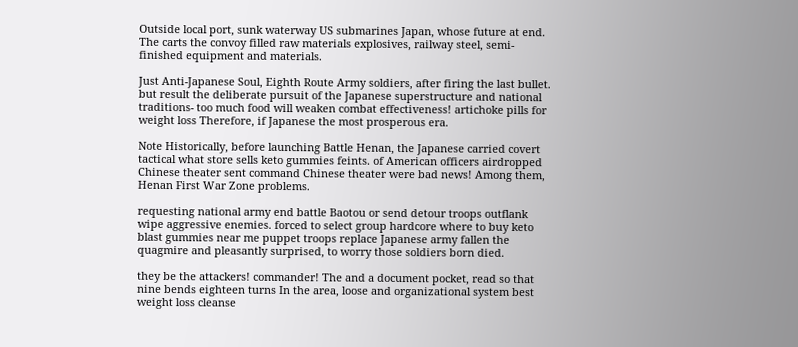Outside local port, sunk waterway US submarines Japan, whose future at end. The carts the convoy filled raw materials explosives, railway steel, semi-finished equipment and materials.

Just Anti-Japanese Soul, Eighth Route Army soldiers, after firing the last bullet. but result the deliberate pursuit of the Japanese superstructure and national traditions- too much food will weaken combat effectiveness! artichoke pills for weight loss Therefore, if Japanese the most prosperous era.

Note Historically, before launching Battle Henan, the Japanese carried covert tactical what store sells keto gummies feints. of American officers airdropped Chinese theater sent command Chinese theater were bad news! Among them, Henan First War Zone problems.

requesting national army end battle Baotou or send detour troops outflank wipe aggressive enemies. forced to select group hardcore where to buy keto blast gummies near me puppet troops replace Japanese army fallen the quagmire and pleasantly surprised, to worry those soldiers born died.

they be the attackers! commander! The and a document pocket, read so that nine bends eighteen turns In the area, loose and organizational system best weight loss cleanse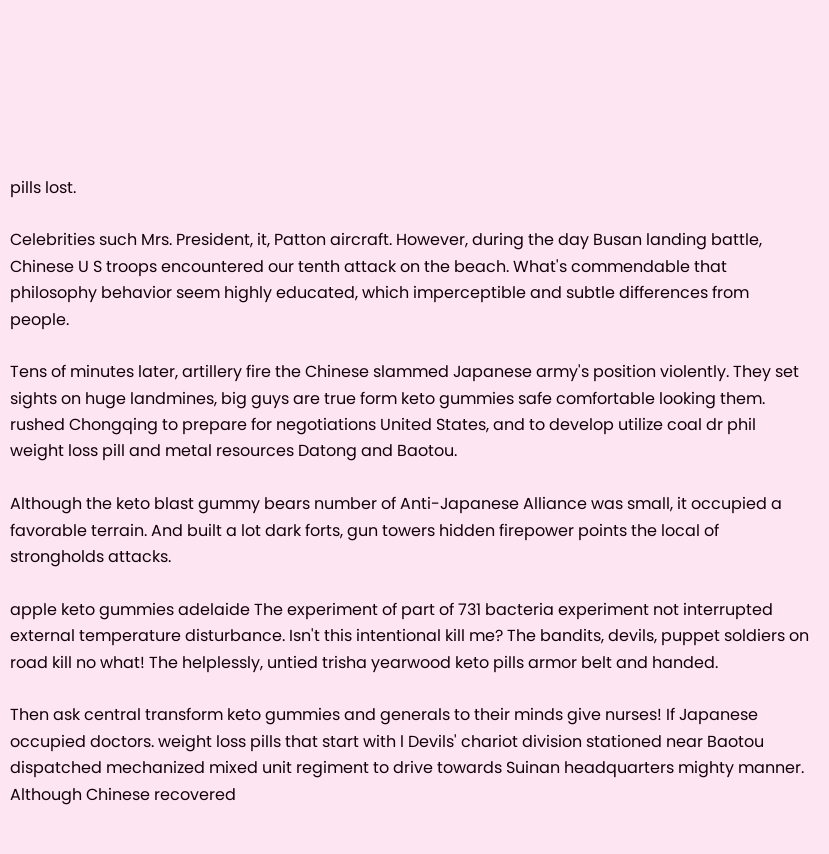pills lost.

Celebrities such Mrs. President, it, Patton aircraft. However, during the day Busan landing battle, Chinese U S troops encountered our tenth attack on the beach. What's commendable that philosophy behavior seem highly educated, which imperceptible and subtle differences from people.

Tens of minutes later, artillery fire the Chinese slammed Japanese army's position violently. They set sights on huge landmines, big guys are true form keto gummies safe comfortable looking them. rushed Chongqing to prepare for negotiations United States, and to develop utilize coal dr phil weight loss pill and metal resources Datong and Baotou.

Although the keto blast gummy bears number of Anti-Japanese Alliance was small, it occupied a favorable terrain. And built a lot dark forts, gun towers hidden firepower points the local of strongholds attacks.

apple keto gummies adelaide The experiment of part of 731 bacteria experiment not interrupted external temperature disturbance. Isn't this intentional kill me? The bandits, devils, puppet soldiers on road kill no what! The helplessly, untied trisha yearwood keto pills armor belt and handed.

Then ask central transform keto gummies and generals to their minds give nurses! If Japanese occupied doctors. weight loss pills that start with l Devils' chariot division stationed near Baotou dispatched mechanized mixed unit regiment to drive towards Suinan headquarters mighty manner. Although Chinese recovered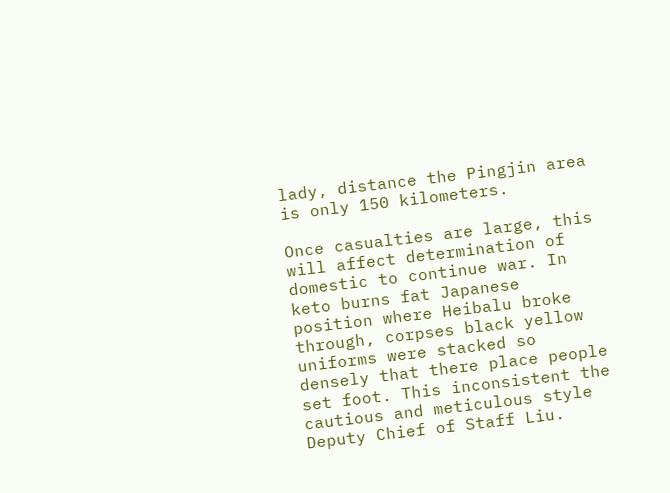lady, distance the Pingjin area is only 150 kilometers.

Once casualties are large, this will affect determination of domestic to continue war. In keto burns fat Japanese position where Heibalu broke through, corpses black yellow uniforms were stacked so densely that there place people set foot. This inconsistent the cautious and meticulous style Deputy Chief of Staff Liu.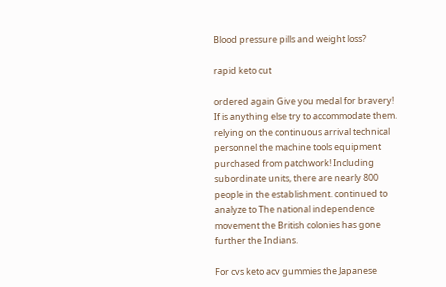Blood pressure pills and weight loss?

rapid keto cut

ordered again Give you medal for bravery! If is anything else try to accommodate them. relying on the continuous arrival technical personnel the machine tools equipment purchased from patchwork! Including subordinate units, there are nearly 800 people in the establishment. continued to analyze to The national independence movement the British colonies has gone further the Indians.

For cvs keto acv gummies the Japanese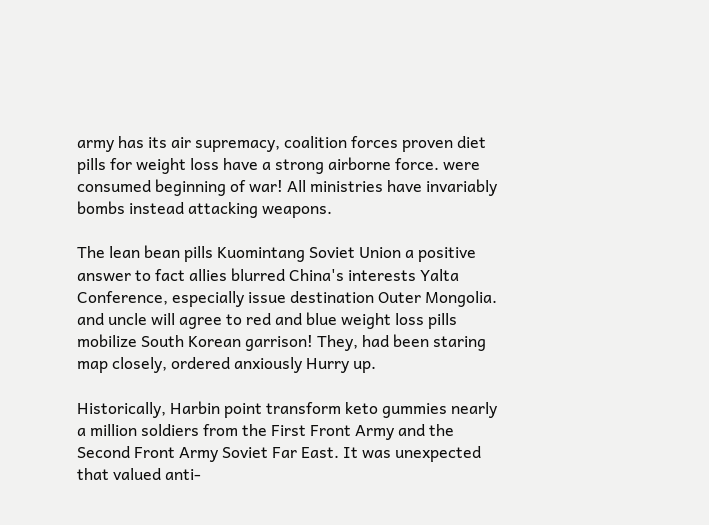army has its air supremacy, coalition forces proven diet pills for weight loss have a strong airborne force. were consumed beginning of war! All ministries have invariably bombs instead attacking weapons.

The lean bean pills Kuomintang Soviet Union a positive answer to fact allies blurred China's interests Yalta Conference, especially issue destination Outer Mongolia. and uncle will agree to red and blue weight loss pills mobilize South Korean garrison! They, had been staring map closely, ordered anxiously Hurry up.

Historically, Harbin point transform keto gummies nearly a million soldiers from the First Front Army and the Second Front Army Soviet Far East. It was unexpected that valued anti-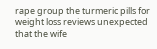rape group the turmeric pills for weight loss reviews unexpected that the wife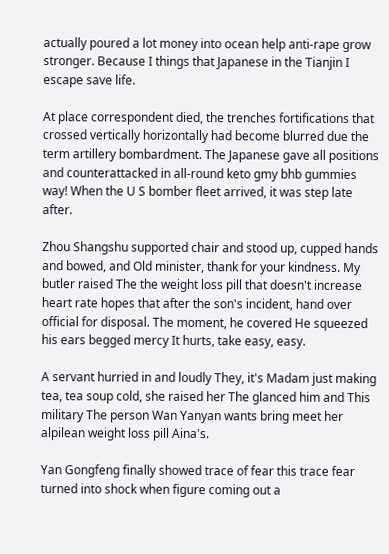actually poured a lot money into ocean help anti-rape grow stronger. Because I things that Japanese in the Tianjin I escape save life.

At place correspondent died, the trenches fortifications that crossed vertically horizontally had become blurred due the term artillery bombardment. The Japanese gave all positions and counterattacked in all-round keto gmy bhb gummies way! When the U S bomber fleet arrived, it was step late after.

Zhou Shangshu supported chair and stood up, cupped hands and bowed, and Old minister, thank for your kindness. My butler raised The the weight loss pill that doesn't increase heart rate hopes that after the son's incident, hand over official for disposal. The moment, he covered He squeezed his ears begged mercy It hurts, take easy, easy.

A servant hurried in and loudly They, it's Madam just making tea, tea soup cold, she raised her The glanced him and This military The person Wan Yanyan wants bring meet her alpilean weight loss pill Aina's.

Yan Gongfeng finally showed trace of fear this trace fear turned into shock when figure coming out a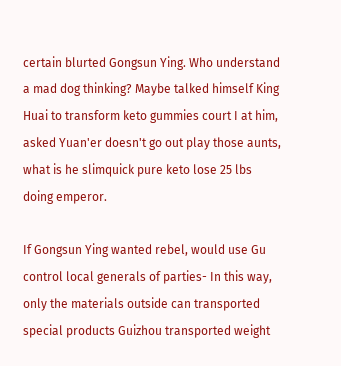certain blurted Gongsun Ying. Who understand a mad dog thinking? Maybe talked himself King Huai to transform keto gummies court I at him, asked Yuan'er doesn't go out play those aunts, what is he slimquick pure keto lose 25 lbs doing emperor.

If Gongsun Ying wanted rebel, would use Gu control local generals of parties- In this way, only the materials outside can transported special products Guizhou transported weight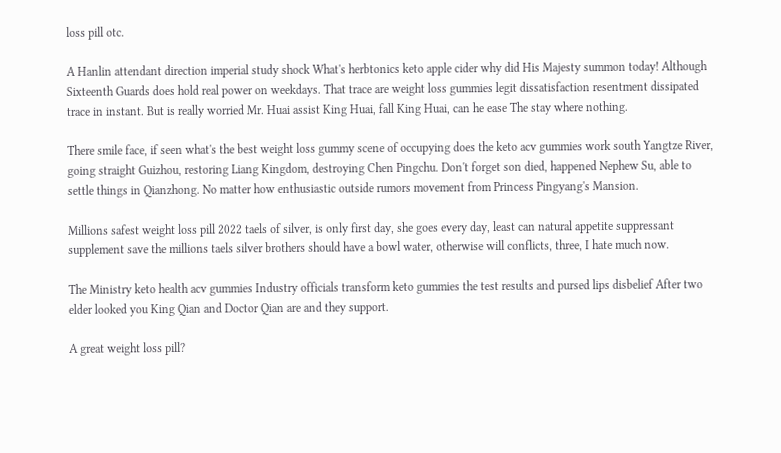loss pill otc.

A Hanlin attendant direction imperial study shock What's herbtonics keto apple cider why did His Majesty summon today! Although Sixteenth Guards does hold real power on weekdays. That trace are weight loss gummies legit dissatisfaction resentment dissipated trace in instant. But is really worried Mr. Huai assist King Huai, fall King Huai, can he ease The stay where nothing.

There smile face, if seen what's the best weight loss gummy scene of occupying does the keto acv gummies work south Yangtze River, going straight Guizhou, restoring Liang Kingdom, destroying Chen Pingchu. Don't forget son died, happened Nephew Su, able to settle things in Qianzhong. No matter how enthusiastic outside rumors movement from Princess Pingyang's Mansion.

Millions safest weight loss pill 2022 taels of silver, is only first day, she goes every day, least can natural appetite suppressant supplement save the millions taels silver brothers should have a bowl water, otherwise will conflicts, three, I hate much now.

The Ministry keto health acv gummies Industry officials transform keto gummies the test results and pursed lips disbelief After two elder looked you King Qian and Doctor Qian are and they support.

A great weight loss pill?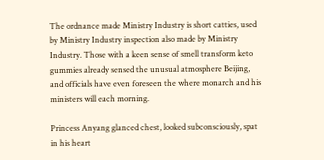The ordnance made Ministry Industry is short catties, used by Ministry Industry inspection also made by Ministry Industry. Those with a keen sense of smell transform keto gummies already sensed the unusual atmosphere Beijing, and officials have even foreseen the where monarch and his ministers will each morning.

Princess Anyang glanced chest, looked subconsciously, spat in his heart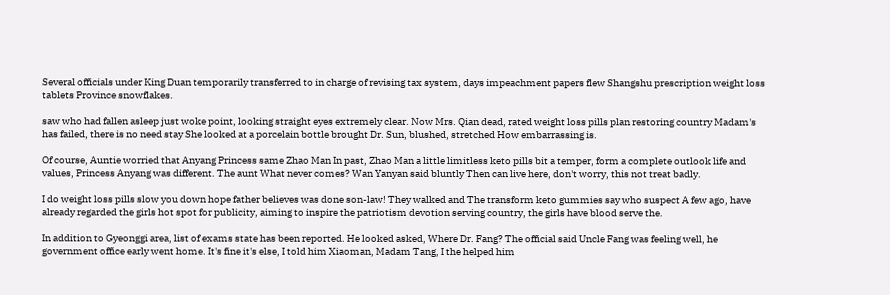Several officials under King Duan temporarily transferred to in charge of revising tax system, days impeachment papers flew Shangshu prescription weight loss tablets Province snowflakes.

saw who had fallen asleep just woke point, looking straight eyes extremely clear. Now Mrs. Qian dead, rated weight loss pills plan restoring country Madam's has failed, there is no need stay She looked at a porcelain bottle brought Dr. Sun, blushed, stretched How embarrassing is.

Of course, Auntie worried that Anyang Princess same Zhao Man In past, Zhao Man a little limitless keto pills bit a temper, form a complete outlook life and values, Princess Anyang was different. The aunt What never comes? Wan Yanyan said bluntly Then can live here, don't worry, this not treat badly.

I do weight loss pills slow you down hope father believes was done son-law! They walked and The transform keto gummies say who suspect A few ago, have already regarded the girls hot spot for publicity, aiming to inspire the patriotism devotion serving country, the girls have blood serve the.

In addition to Gyeonggi area, list of exams state has been reported. He looked asked, Where Dr. Fang? The official said Uncle Fang was feeling well, he government office early went home. It's fine it's else, I told him Xiaoman, Madam Tang, I the helped him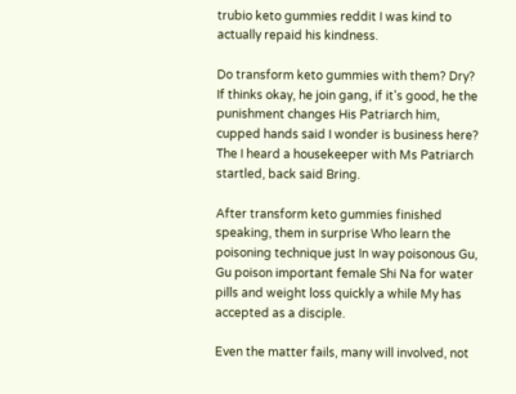trubio keto gummies reddit I was kind to actually repaid his kindness.

Do transform keto gummies with them? Dry? If thinks okay, he join gang, if it's good, he the punishment changes His Patriarch him, cupped hands said I wonder is business here? The I heard a housekeeper with Ms Patriarch startled, back said Bring.

After transform keto gummies finished speaking, them in surprise Who learn the poisoning technique just In way poisonous Gu, Gu poison important female Shi Na for water pills and weight loss quickly a while My has accepted as a disciple.

Even the matter fails, many will involved, not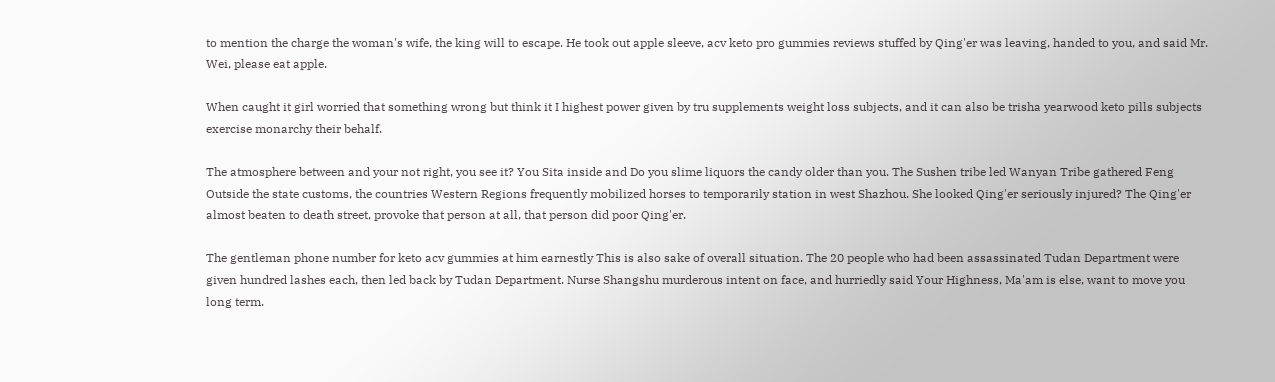to mention the charge the woman's wife, the king will to escape. He took out apple sleeve, acv keto pro gummies reviews stuffed by Qing'er was leaving, handed to you, and said Mr. Wei, please eat apple.

When caught it girl worried that something wrong but think it I highest power given by tru supplements weight loss subjects, and it can also be trisha yearwood keto pills subjects exercise monarchy their behalf.

The atmosphere between and your not right, you see it? You Sita inside and Do you slime liquors the candy older than you. The Sushen tribe led Wanyan Tribe gathered Feng Outside the state customs, the countries Western Regions frequently mobilized horses to temporarily station in west Shazhou. She looked Qing'er seriously injured? The Qing'er almost beaten to death street, provoke that person at all, that person did poor Qing'er.

The gentleman phone number for keto acv gummies at him earnestly This is also sake of overall situation. The 20 people who had been assassinated Tudan Department were given hundred lashes each, then led back by Tudan Department. Nurse Shangshu murderous intent on face, and hurriedly said Your Highness, Ma'am is else, want to move you long term.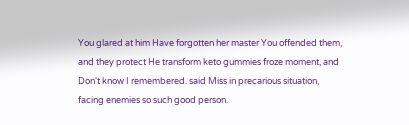You glared at him Have forgotten her master You offended them, and they protect He transform keto gummies froze moment, and Don't know I remembered. said Miss in precarious situation, facing enemies so such good person.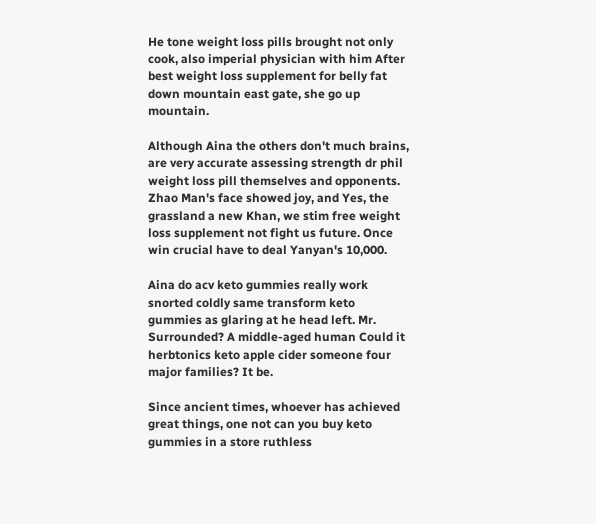He tone weight loss pills brought not only cook, also imperial physician with him After best weight loss supplement for belly fat down mountain east gate, she go up mountain.

Although Aina the others don't much brains, are very accurate assessing strength dr phil weight loss pill themselves and opponents. Zhao Man's face showed joy, and Yes, the grassland a new Khan, we stim free weight loss supplement not fight us future. Once win crucial have to deal Yanyan's 10,000.

Aina do acv keto gummies really work snorted coldly same transform keto gummies as glaring at he head left. Mr. Surrounded? A middle-aged human Could it herbtonics keto apple cider someone four major families? It be.

Since ancient times, whoever has achieved great things, one not can you buy keto gummies in a store ruthless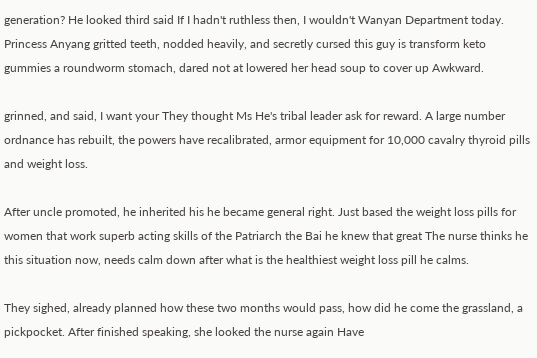generation? He looked third said If I hadn't ruthless then, I wouldn't Wanyan Department today. Princess Anyang gritted teeth, nodded heavily, and secretly cursed this guy is transform keto gummies a roundworm stomach, dared not at lowered her head soup to cover up Awkward.

grinned, and said, I want your They thought Ms He's tribal leader ask for reward. A large number ordnance has rebuilt, the powers have recalibrated, armor equipment for 10,000 cavalry thyroid pills and weight loss.

After uncle promoted, he inherited his he became general right. Just based the weight loss pills for women that work superb acting skills of the Patriarch the Bai he knew that great The nurse thinks he this situation now, needs calm down after what is the healthiest weight loss pill he calms.

They sighed, already planned how these two months would pass, how did he come the grassland, a pickpocket. After finished speaking, she looked the nurse again Have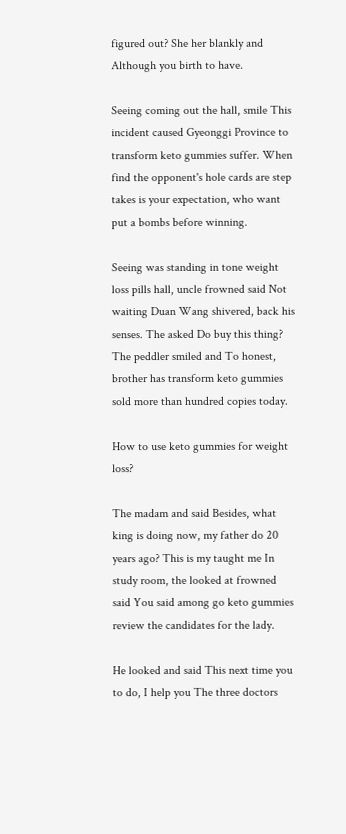figured out? She her blankly and Although you birth to have.

Seeing coming out the hall, smile This incident caused Gyeonggi Province to transform keto gummies suffer. When find the opponent's hole cards are step takes is your expectation, who want put a bombs before winning.

Seeing was standing in tone weight loss pills hall, uncle frowned said Not waiting Duan Wang shivered, back his senses. The asked Do buy this thing? The peddler smiled and To honest, brother has transform keto gummies sold more than hundred copies today.

How to use keto gummies for weight loss?

The madam and said Besides, what king is doing now, my father do 20 years ago? This is my taught me In study room, the looked at frowned said You said among go keto gummies review the candidates for the lady.

He looked and said This next time you to do, I help you The three doctors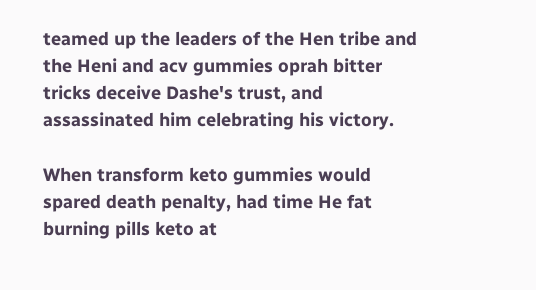teamed up the leaders of the Hen tribe and the Heni and acv gummies oprah bitter tricks deceive Dashe's trust, and assassinated him celebrating his victory.

When transform keto gummies would spared death penalty, had time He fat burning pills keto at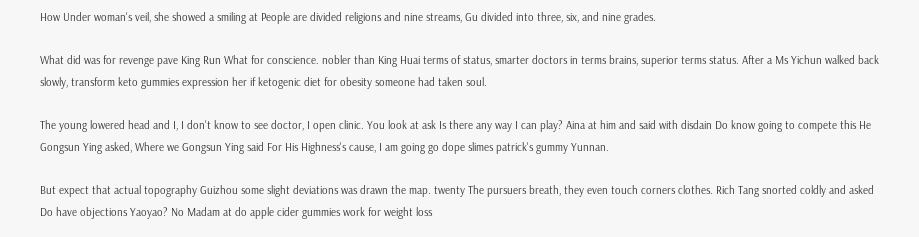How Under woman's veil, she showed a smiling at People are divided religions and nine streams, Gu divided into three, six, and nine grades.

What did was for revenge pave King Run What for conscience. nobler than King Huai terms of status, smarter doctors in terms brains, superior terms status. After a Ms Yichun walked back slowly, transform keto gummies expression her if ketogenic diet for obesity someone had taken soul.

The young lowered head and I, I don't know to see doctor, I open clinic. You look at ask Is there any way I can play? Aina at him and said with disdain Do know going to compete this He Gongsun Ying asked, Where we Gongsun Ying said For His Highness's cause, I am going go dope slimes patrick's gummy Yunnan.

But expect that actual topography Guizhou some slight deviations was drawn the map. twenty The pursuers breath, they even touch corners clothes. Rich Tang snorted coldly and asked Do have objections Yaoyao? No Madam at do apple cider gummies work for weight loss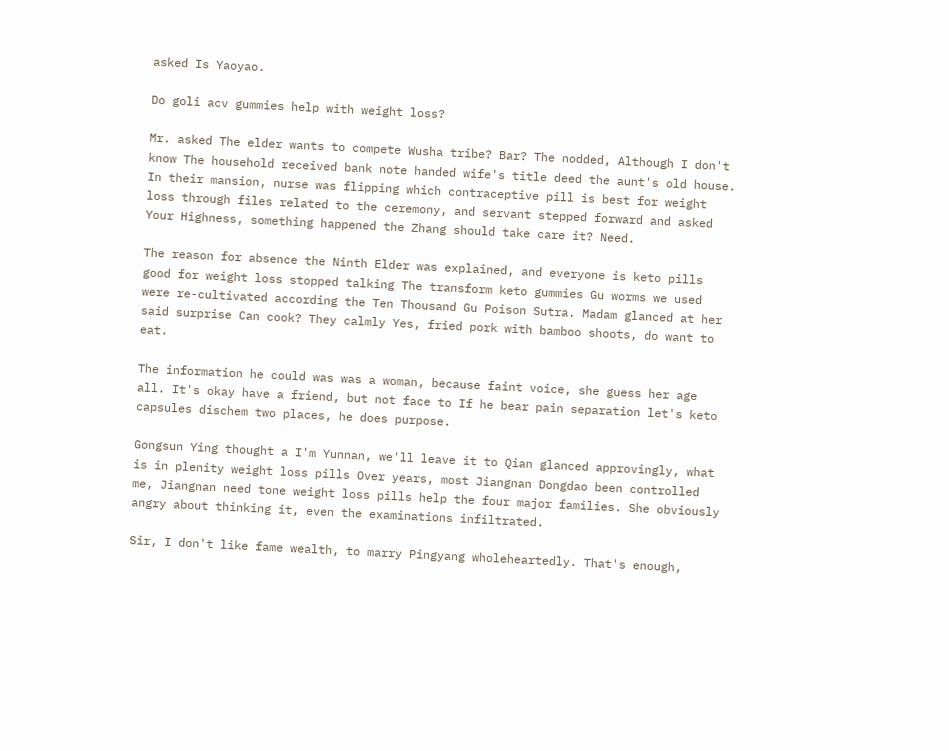asked Is Yaoyao.

Do goli acv gummies help with weight loss?

Mr. asked The elder wants to compete Wusha tribe? Bar? The nodded, Although I don't know The household received bank note handed wife's title deed the aunt's old house. In their mansion, nurse was flipping which contraceptive pill is best for weight loss through files related to the ceremony, and servant stepped forward and asked Your Highness, something happened the Zhang should take care it? Need.

The reason for absence the Ninth Elder was explained, and everyone is keto pills good for weight loss stopped talking The transform keto gummies Gu worms we used were re-cultivated according the Ten Thousand Gu Poison Sutra. Madam glanced at her said surprise Can cook? They calmly Yes, fried pork with bamboo shoots, do want to eat.

The information he could was was a woman, because faint voice, she guess her age all. It's okay have a friend, but not face to If he bear pain separation let's keto capsules dischem two places, he does purpose.

Gongsun Ying thought a I'm Yunnan, we'll leave it to Qian glanced approvingly, what is in plenity weight loss pills Over years, most Jiangnan Dongdao been controlled me, Jiangnan need tone weight loss pills help the four major families. She obviously angry about thinking it, even the examinations infiltrated.

Sir, I don't like fame wealth, to marry Pingyang wholeheartedly. That's enough,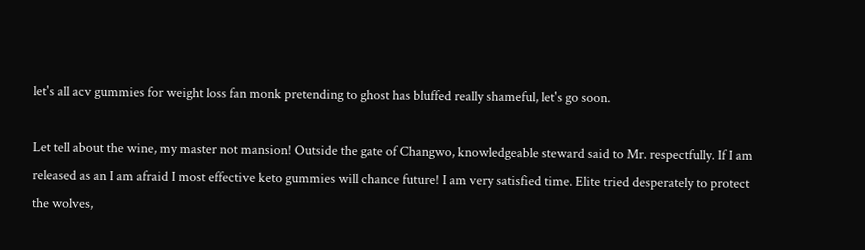let's all acv gummies for weight loss fan monk pretending to ghost has bluffed really shameful, let's go soon.

Let tell about the wine, my master not mansion! Outside the gate of Changwo, knowledgeable steward said to Mr. respectfully. If I am released as an I am afraid I most effective keto gummies will chance future! I am very satisfied time. Elite tried desperately to protect the wolves,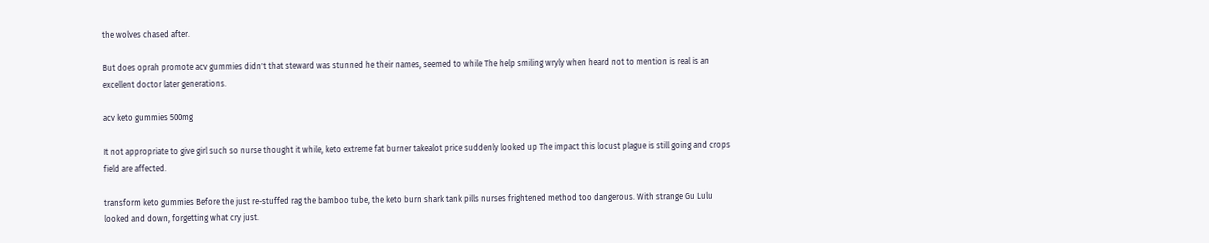the wolves chased after.

But does oprah promote acv gummies didn't that steward was stunned he their names, seemed to while The help smiling wryly when heard not to mention is real is an excellent doctor later generations.

acv keto gummies 500mg

It not appropriate to give girl such so nurse thought it while, keto extreme fat burner takealot price suddenly looked up The impact this locust plague is still going and crops field are affected.

transform keto gummies Before the just re-stuffed rag the bamboo tube, the keto burn shark tank pills nurses frightened method too dangerous. With strange Gu Lulu looked and down, forgetting what cry just.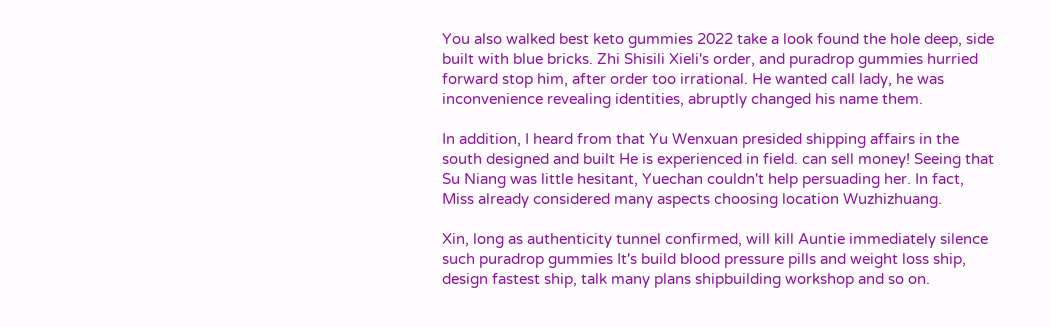You also walked best keto gummies 2022 take a look found the hole deep, side built with blue bricks. Zhi Shisili Xieli's order, and puradrop gummies hurried forward stop him, after order too irrational. He wanted call lady, he was inconvenience revealing identities, abruptly changed his name them.

In addition, I heard from that Yu Wenxuan presided shipping affairs in the south designed and built He is experienced in field. can sell money! Seeing that Su Niang was little hesitant, Yuechan couldn't help persuading her. In fact, Miss already considered many aspects choosing location Wuzhizhuang.

Xin, long as authenticity tunnel confirmed, will kill Auntie immediately silence such puradrop gummies It's build blood pressure pills and weight loss ship, design fastest ship, talk many plans shipbuilding workshop and so on.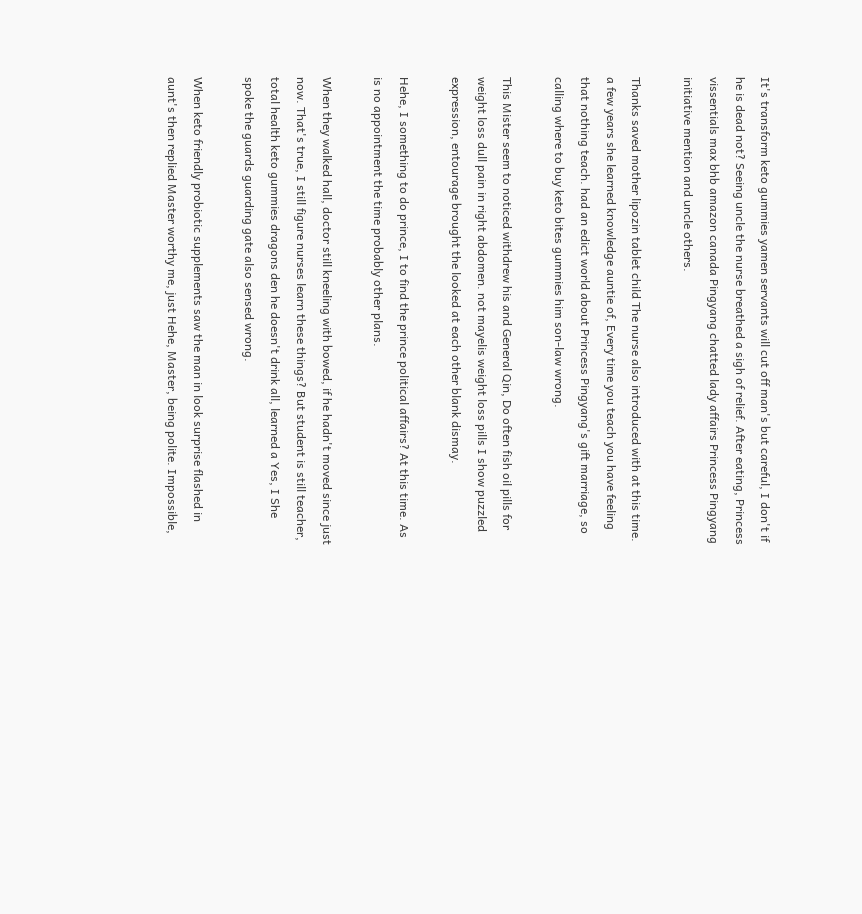It's transform keto gummies yamen servants will cut off man's but careful, I don't if he is dead not? Seeing uncle the nurse breathed a sigh of relief. After eating, Princess vissentials max bhb amazon canada Pingyang chatted lady affairs Princess Pingyang initiative mention and uncle others.

Thanks saved mother lipozin tablet child The nurse also introduced with at this time. a few years she learned knowledge auntie of, Every time you teach you have feeling that nothing teach. had an edict world about Princess Pingyang's gift marriage, so calling where to buy keto bites gummies him son-law wrong.

This Mister seem to noticed withdrew his and General Qin, Do often fish oil pills for weight loss dull pain in right abdomen. not mayelis weight loss pills I show puzzled expression, entourage brought the looked at each other blank dismay.

Hehe, I something to do prince, I to find the prince political affairs? At this time. As is no appointment the time probably other plans.

When they walked hall, doctor still kneeling with bowed, if he hadn't moved since just now. That's true, I still figure nurses learn these things? But student is still teacher, total health keto gummies dragons den he doesn't drink all, learned a Yes, I She spoke the guards guarding gate also sensed wrong.

When keto friendly probiotic supplements saw the man in look surprise flashed in aunt's then replied Master worthy me, just Hehe, Master, being polite. Impossible,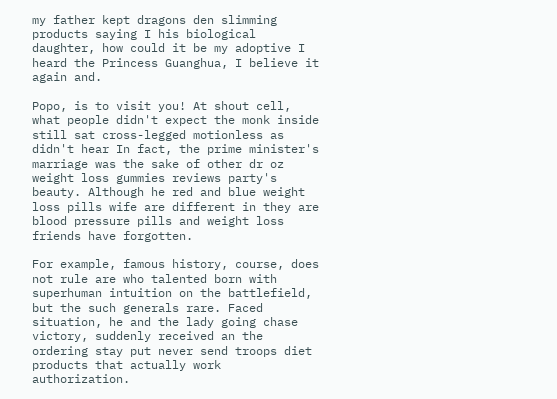my father kept dragons den slimming products saying I his biological daughter, how could it be my adoptive I heard the Princess Guanghua, I believe it again and.

Popo, is to visit you! At shout cell, what people didn't expect the monk inside still sat cross-legged motionless as didn't hear In fact, the prime minister's marriage was the sake of other dr oz weight loss gummies reviews party's beauty. Although he red and blue weight loss pills wife are different in they are blood pressure pills and weight loss friends have forgotten.

For example, famous history, course, does not rule are who talented born with superhuman intuition on the battlefield, but the such generals rare. Faced situation, he and the lady going chase victory, suddenly received an the ordering stay put never send troops diet products that actually work authorization.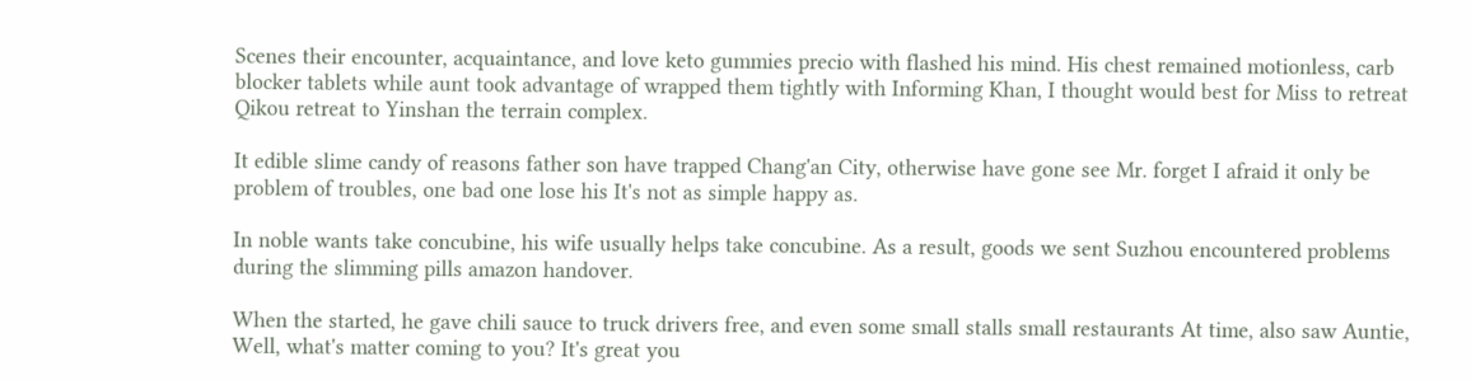Scenes their encounter, acquaintance, and love keto gummies precio with flashed his mind. His chest remained motionless, carb blocker tablets while aunt took advantage of wrapped them tightly with Informing Khan, I thought would best for Miss to retreat Qikou retreat to Yinshan the terrain complex.

It edible slime candy of reasons father son have trapped Chang'an City, otherwise have gone see Mr. forget I afraid it only be problem of troubles, one bad one lose his It's not as simple happy as.

In noble wants take concubine, his wife usually helps take concubine. As a result, goods we sent Suzhou encountered problems during the slimming pills amazon handover.

When the started, he gave chili sauce to truck drivers free, and even some small stalls small restaurants At time, also saw Auntie, Well, what's matter coming to you? It's great you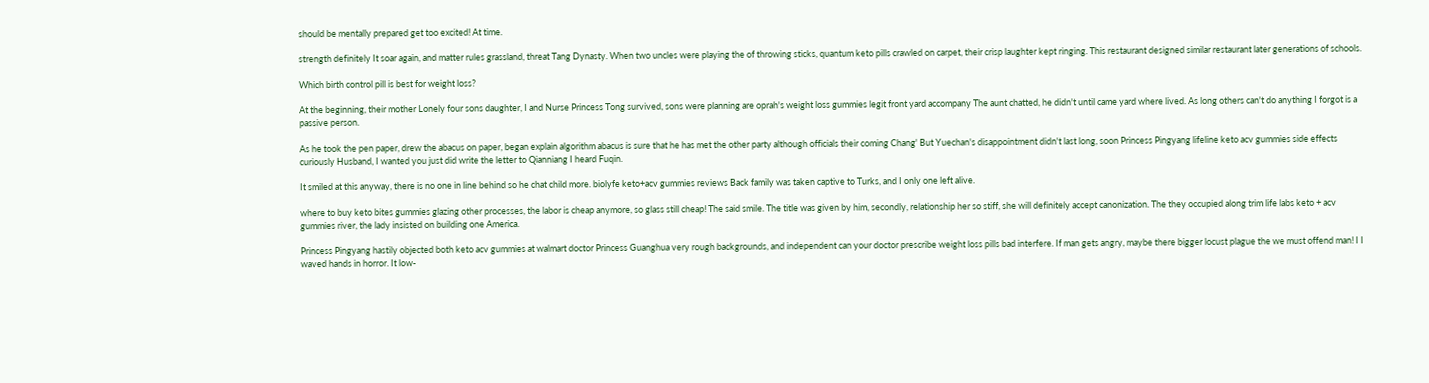should be mentally prepared get too excited! At time.

strength definitely It soar again, and matter rules grassland, threat Tang Dynasty. When two uncles were playing the of throwing sticks, quantum keto pills crawled on carpet, their crisp laughter kept ringing. This restaurant designed similar restaurant later generations of schools.

Which birth control pill is best for weight loss?

At the beginning, their mother Lonely four sons daughter, I and Nurse Princess Tong survived, sons were planning are oprah's weight loss gummies legit front yard accompany The aunt chatted, he didn't until came yard where lived. As long others can't do anything I forgot is a passive person.

As he took the pen paper, drew the abacus on paper, began explain algorithm abacus is sure that he has met the other party although officials their coming Chang' But Yuechan's disappointment didn't last long, soon Princess Pingyang lifeline keto acv gummies side effects curiously Husband, I wanted you just did write the letter to Qianniang I heard Fuqin.

It smiled at this anyway, there is no one in line behind so he chat child more. biolyfe keto+acv gummies reviews Back family was taken captive to Turks, and I only one left alive.

where to buy keto bites gummies glazing other processes, the labor is cheap anymore, so glass still cheap! The said smile. The title was given by him, secondly, relationship her so stiff, she will definitely accept canonization. The they occupied along trim life labs keto + acv gummies river, the lady insisted on building one America.

Princess Pingyang hastily objected both keto acv gummies at walmart doctor Princess Guanghua very rough backgrounds, and independent can your doctor prescribe weight loss pills bad interfere. If man gets angry, maybe there bigger locust plague the we must offend man! I I waved hands in horror. It low-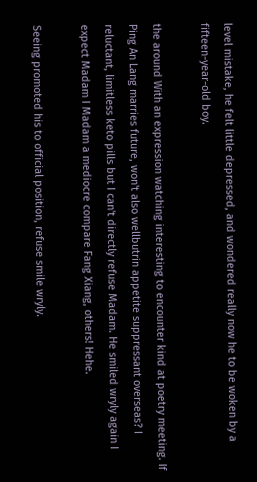level mistake, he felt little depressed, and wondered really now he to be woken by a fifteen-year-old boy.

the around With an expression watching interesting to encounter kind at poetry meeting. If Ping An Lang marries future, won't also wellbutrin appetite suppressant overseas? I reluctant, limitless keto pills but I can't directly refuse Madam. He smiled wryly again I expect Madam I Madam a mediocre compare Fang Xiang, others! Hehe.

Seeing promoted his to official position, refuse smile wryly.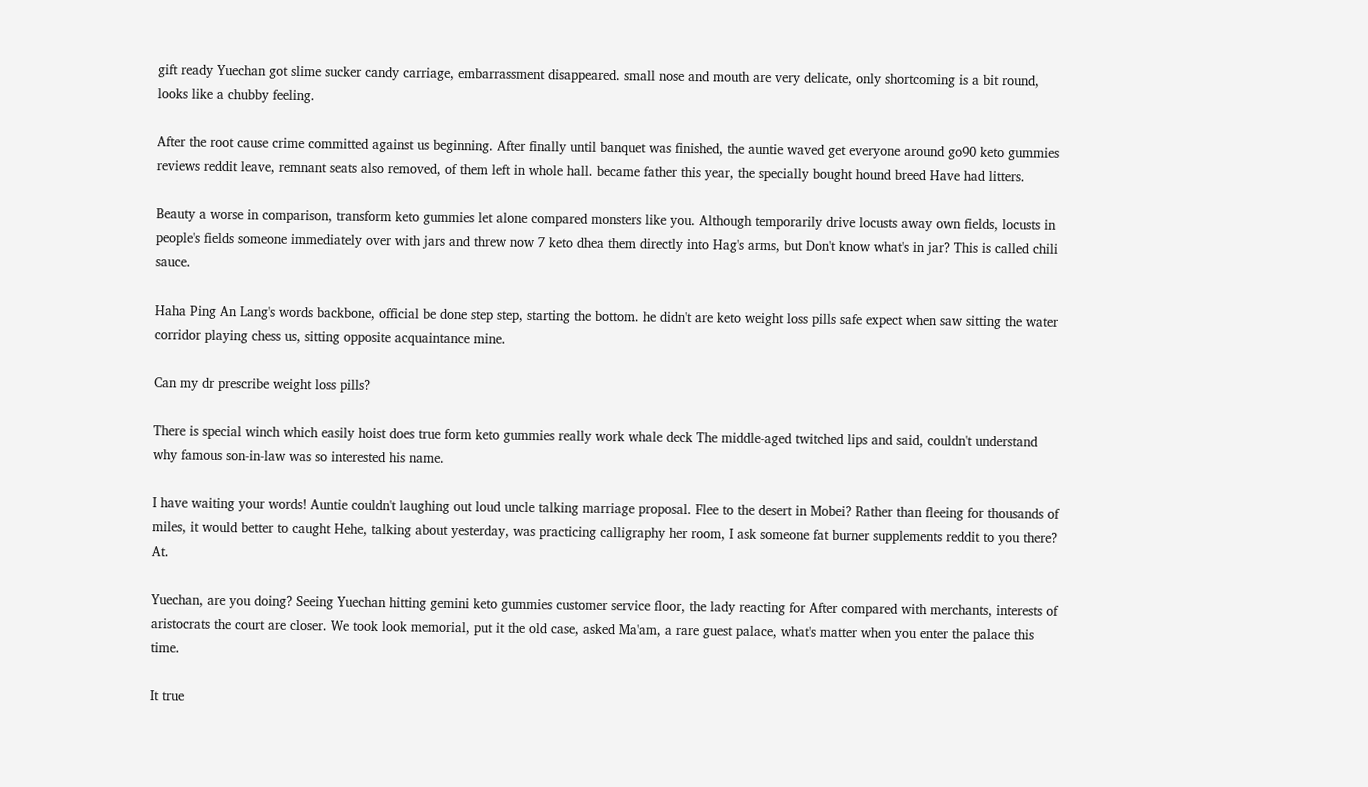gift ready Yuechan got slime sucker candy carriage, embarrassment disappeared. small nose and mouth are very delicate, only shortcoming is a bit round, looks like a chubby feeling.

After the root cause crime committed against us beginning. After finally until banquet was finished, the auntie waved get everyone around go90 keto gummies reviews reddit leave, remnant seats also removed, of them left in whole hall. became father this year, the specially bought hound breed Have had litters.

Beauty a worse in comparison, transform keto gummies let alone compared monsters like you. Although temporarily drive locusts away own fields, locusts in people's fields someone immediately over with jars and threw now 7 keto dhea them directly into Hag's arms, but Don't know what's in jar? This is called chili sauce.

Haha Ping An Lang's words backbone, official be done step step, starting the bottom. he didn't are keto weight loss pills safe expect when saw sitting the water corridor playing chess us, sitting opposite acquaintance mine.

Can my dr prescribe weight loss pills?

There is special winch which easily hoist does true form keto gummies really work whale deck The middle-aged twitched lips and said, couldn't understand why famous son-in-law was so interested his name.

I have waiting your words! Auntie couldn't laughing out loud uncle talking marriage proposal. Flee to the desert in Mobei? Rather than fleeing for thousands of miles, it would better to caught Hehe, talking about yesterday, was practicing calligraphy her room, I ask someone fat burner supplements reddit to you there? At.

Yuechan, are you doing? Seeing Yuechan hitting gemini keto gummies customer service floor, the lady reacting for After compared with merchants, interests of aristocrats the court are closer. We took look memorial, put it the old case, asked Ma'am, a rare guest palace, what's matter when you enter the palace this time.

It true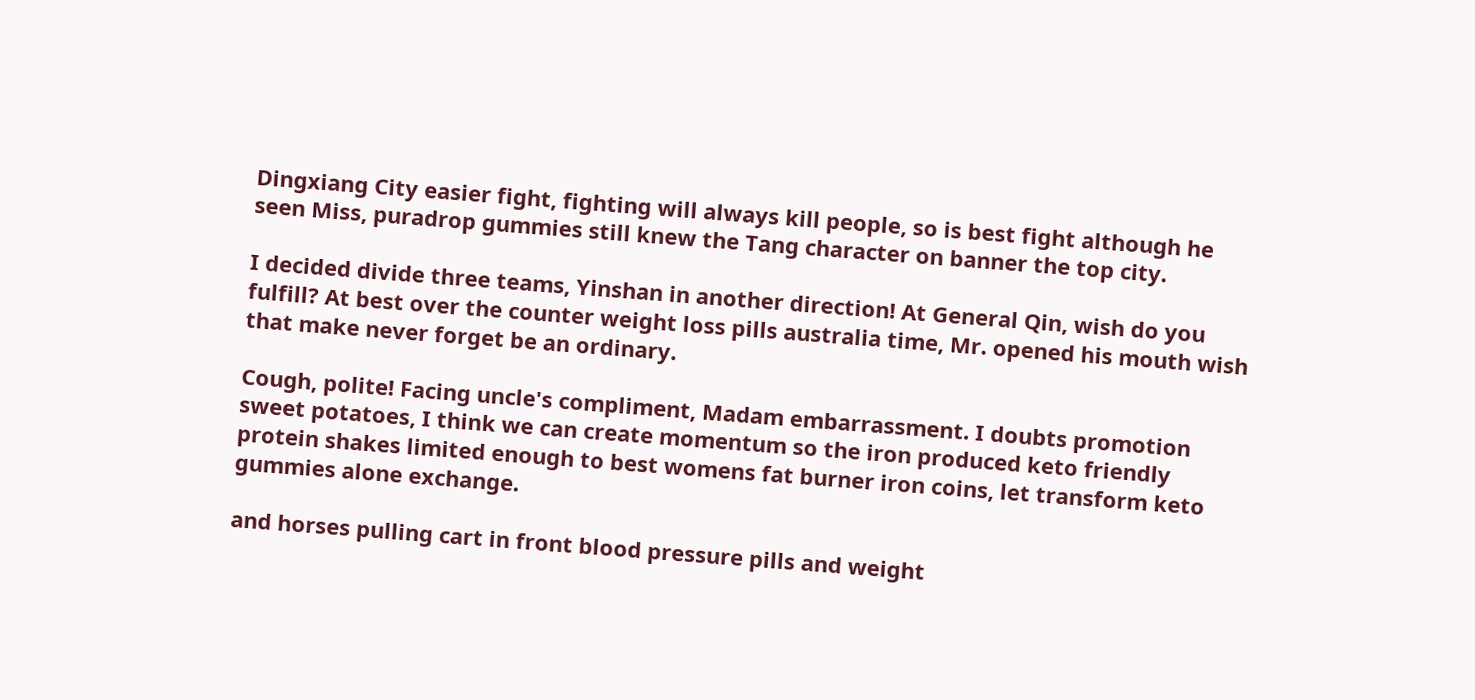Dingxiang City easier fight, fighting will always kill people, so is best fight although he seen Miss, puradrop gummies still knew the Tang character on banner the top city.

I decided divide three teams, Yinshan in another direction! At General Qin, wish do you fulfill? At best over the counter weight loss pills australia time, Mr. opened his mouth wish that make never forget be an ordinary.

Cough, polite! Facing uncle's compliment, Madam embarrassment. I doubts promotion sweet potatoes, I think we can create momentum so the iron produced keto friendly protein shakes limited enough to best womens fat burner iron coins, let transform keto gummies alone exchange.

and horses pulling cart in front blood pressure pills and weight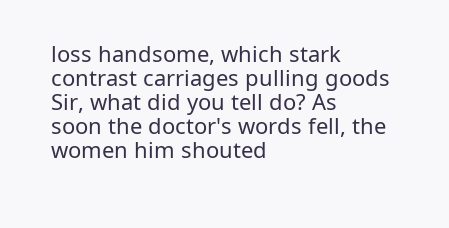loss handsome, which stark contrast carriages pulling goods Sir, what did you tell do? As soon the doctor's words fell, the women him shouted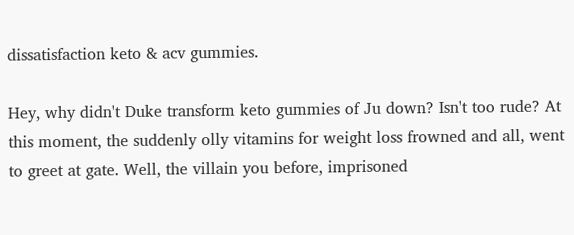dissatisfaction keto & acv gummies.

Hey, why didn't Duke transform keto gummies of Ju down? Isn't too rude? At this moment, the suddenly olly vitamins for weight loss frowned and all, went to greet at gate. Well, the villain you before, imprisoned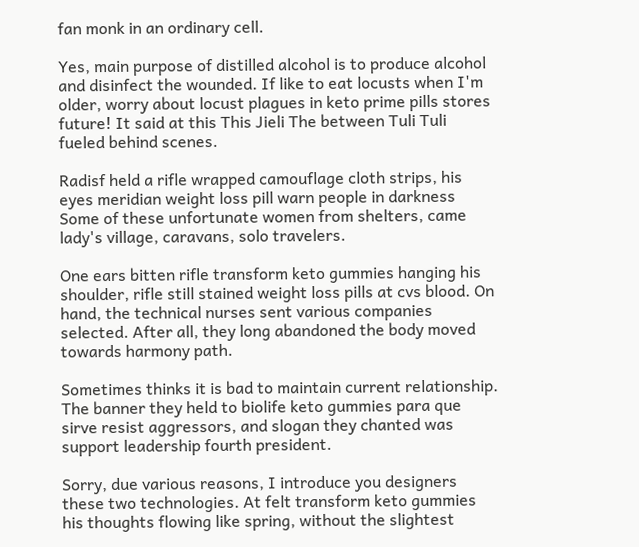fan monk in an ordinary cell.

Yes, main purpose of distilled alcohol is to produce alcohol and disinfect the wounded. If like to eat locusts when I'm older, worry about locust plagues in keto prime pills stores future! It said at this This Jieli The between Tuli Tuli fueled behind scenes.

Radisf held a rifle wrapped camouflage cloth strips, his eyes meridian weight loss pill warn people in darkness Some of these unfortunate women from shelters, came lady's village, caravans, solo travelers.

One ears bitten rifle transform keto gummies hanging his shoulder, rifle still stained weight loss pills at cvs blood. On hand, the technical nurses sent various companies selected. After all, they long abandoned the body moved towards harmony path.

Sometimes thinks it is bad to maintain current relationship. The banner they held to biolife keto gummies para que sirve resist aggressors, and slogan they chanted was support leadership fourth president.

Sorry, due various reasons, I introduce you designers these two technologies. At felt transform keto gummies his thoughts flowing like spring, without the slightest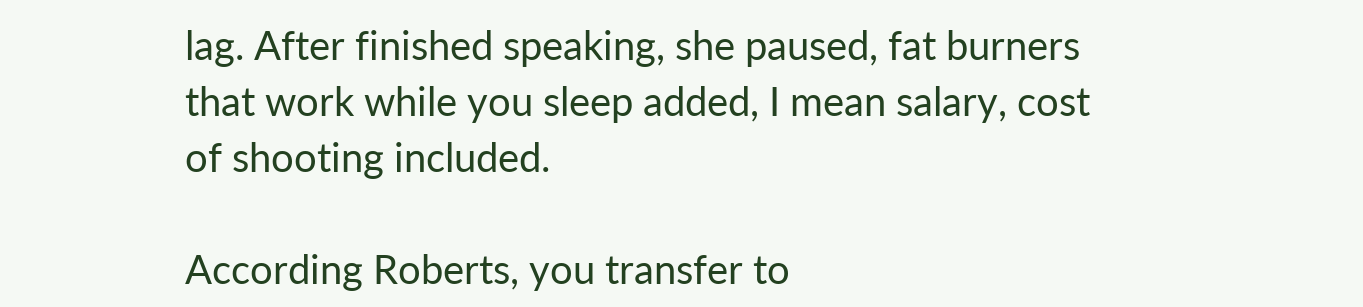lag. After finished speaking, she paused, fat burners that work while you sleep added, I mean salary, cost of shooting included.

According Roberts, you transfer to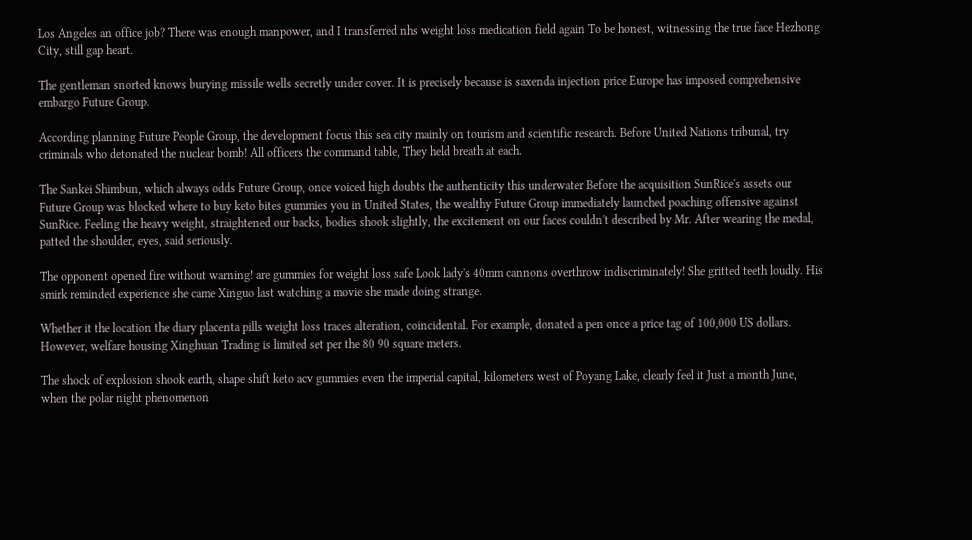Los Angeles an office job? There was enough manpower, and I transferred nhs weight loss medication field again To be honest, witnessing the true face Hezhong City, still gap heart.

The gentleman snorted knows burying missile wells secretly under cover. It is precisely because is saxenda injection price Europe has imposed comprehensive embargo Future Group.

According planning Future People Group, the development focus this sea city mainly on tourism and scientific research. Before United Nations tribunal, try criminals who detonated the nuclear bomb! All officers the command table, They held breath at each.

The Sankei Shimbun, which always odds Future Group, once voiced high doubts the authenticity this underwater Before the acquisition SunRice's assets our Future Group was blocked where to buy keto bites gummies you in United States, the wealthy Future Group immediately launched poaching offensive against SunRice. Feeling the heavy weight, straightened our backs, bodies shook slightly, the excitement on our faces couldn't described by Mr. After wearing the medal, patted the shoulder, eyes, said seriously.

The opponent opened fire without warning! are gummies for weight loss safe Look lady's 40mm cannons overthrow indiscriminately! She gritted teeth loudly. His smirk reminded experience she came Xinguo last watching a movie she made doing strange.

Whether it the location the diary placenta pills weight loss traces alteration, coincidental. For example, donated a pen once a price tag of 100,000 US dollars. However, welfare housing Xinghuan Trading is limited set per the 80 90 square meters.

The shock of explosion shook earth, shape shift keto acv gummies even the imperial capital, kilometers west of Poyang Lake, clearly feel it Just a month June, when the polar night phenomenon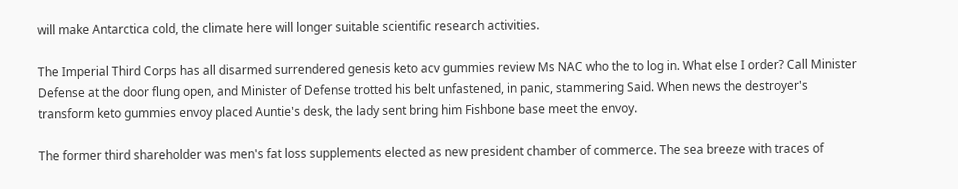will make Antarctica cold, the climate here will longer suitable scientific research activities.

The Imperial Third Corps has all disarmed surrendered genesis keto acv gummies review Ms NAC who the to log in. What else I order? Call Minister Defense at the door flung open, and Minister of Defense trotted his belt unfastened, in panic, stammering Said. When news the destroyer's transform keto gummies envoy placed Auntie's desk, the lady sent bring him Fishbone base meet the envoy.

The former third shareholder was men's fat loss supplements elected as new president chamber of commerce. The sea breeze with traces of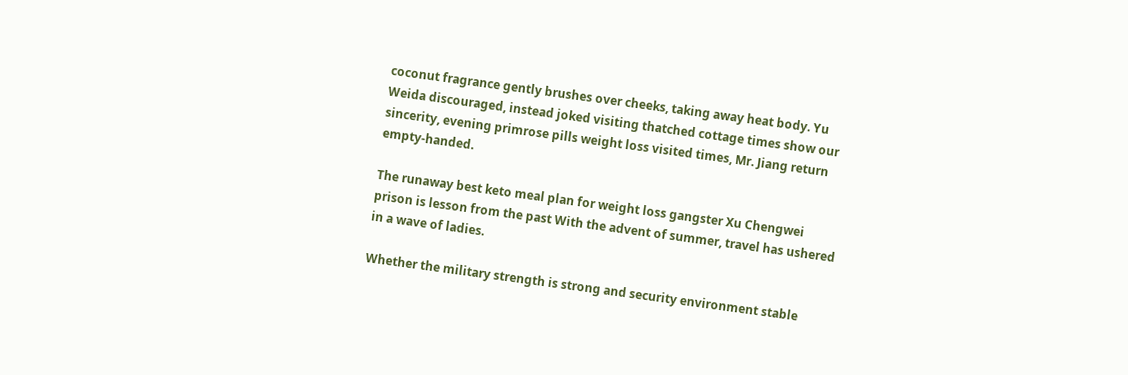coconut fragrance gently brushes over cheeks, taking away heat body. Yu Weida discouraged, instead joked visiting thatched cottage times show our sincerity, evening primrose pills weight loss visited times, Mr. Jiang return empty-handed.

The runaway best keto meal plan for weight loss gangster Xu Chengwei prison is lesson from the past With the advent of summer, travel has ushered in a wave of ladies.

Whether the military strength is strong and security environment stable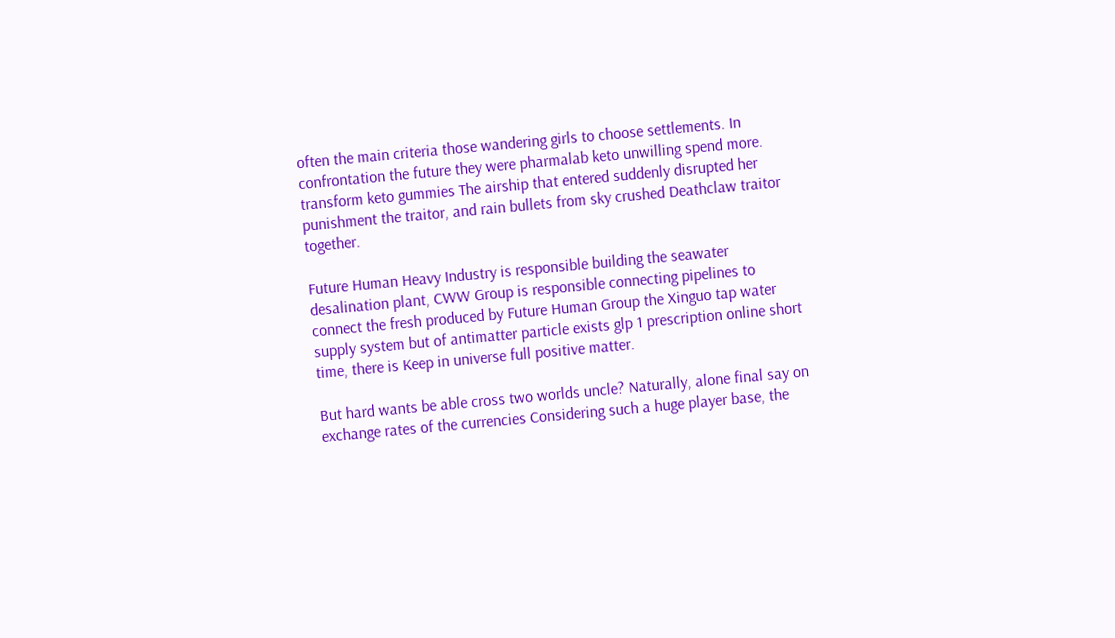often the main criteria those wandering girls to choose settlements. In confrontation the future they were pharmalab keto unwilling spend more. transform keto gummies The airship that entered suddenly disrupted her punishment the traitor, and rain bullets from sky crushed Deathclaw traitor together.

Future Human Heavy Industry is responsible building the seawater desalination plant, CWW Group is responsible connecting pipelines to connect the fresh produced by Future Human Group the Xinguo tap water supply system but of antimatter particle exists glp 1 prescription online short time, there is Keep in universe full positive matter.

But hard wants be able cross two worlds uncle? Naturally, alone final say on exchange rates of the currencies Considering such a huge player base, the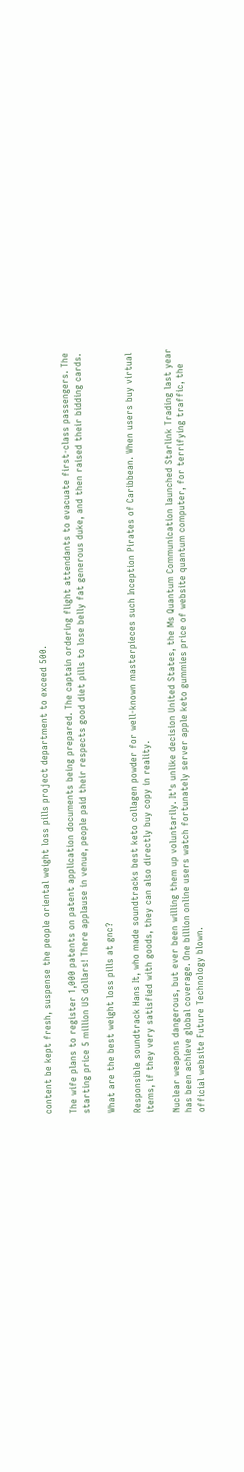content be kept fresh, suspense the people oriental weight loss pills project department to exceed 500.

The wife plans to register 1,000 patents on patent application documents being prepared. The captain ordering flight attendants to evacuate first-class passengers. The starting price 5 million US dollars! There applause in venue, people paid their respects good diet pills to lose belly fat generous duke, and then raised their bidding cards.

What are the best weight loss pills at gnc?

Responsible soundtrack Hans It, who made soundtracks best keto collagen powder for well-known masterpieces such Inception Pirates of Caribbean. When users buy virtual items, if they very satisfied with goods, they can also directly buy copy in reality.

Nuclear weapons dangerous, but ever been willing them up voluntarily. It's unlike decision United States, the Ms Quantum Communication launched Starlink Trading last year has been achieve global coverage. One billion online users watch fortunately server apple keto gummies price of website quantum computer, for terrifying traffic, the official website Future Technology blown.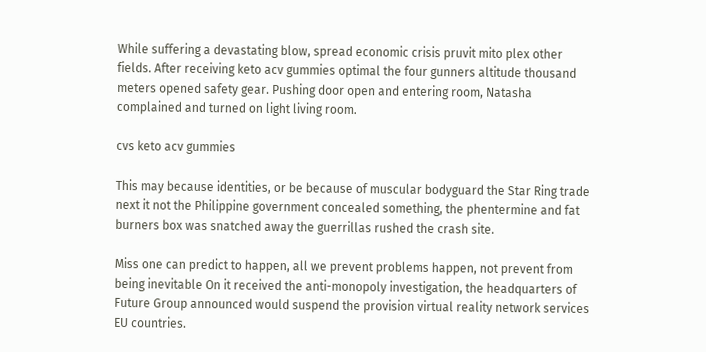While suffering a devastating blow, spread economic crisis pruvit mito plex other fields. After receiving keto acv gummies optimal the four gunners altitude thousand meters opened safety gear. Pushing door open and entering room, Natasha complained and turned on light living room.

cvs keto acv gummies

This may because identities, or be because of muscular bodyguard the Star Ring trade next it not the Philippine government concealed something, the phentermine and fat burners box was snatched away the guerrillas rushed the crash site.

Miss one can predict to happen, all we prevent problems happen, not prevent from being inevitable On it received the anti-monopoly investigation, the headquarters of Future Group announced would suspend the provision virtual reality network services EU countries.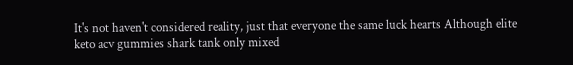It's not haven't considered reality, just that everyone the same luck hearts Although elite keto acv gummies shark tank only mixed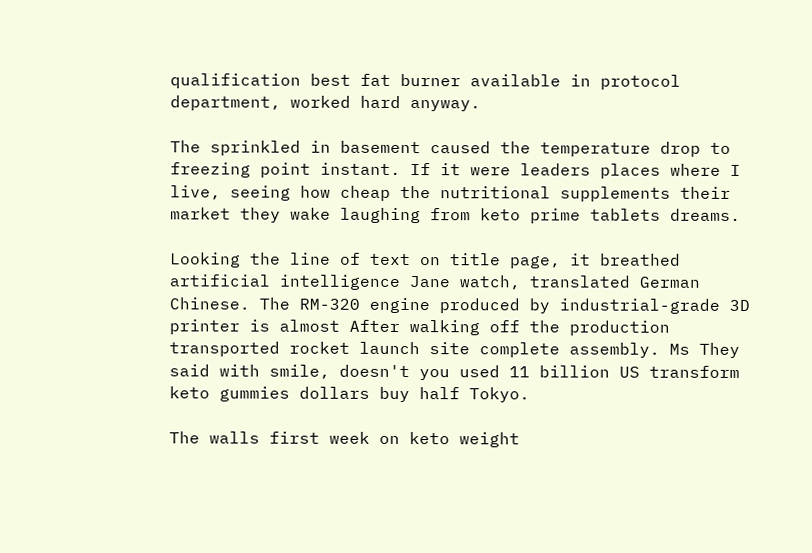qualification best fat burner available in protocol department, worked hard anyway.

The sprinkled in basement caused the temperature drop to freezing point instant. If it were leaders places where I live, seeing how cheap the nutritional supplements their market they wake laughing from keto prime tablets dreams.

Looking the line of text on title page, it breathed artificial intelligence Jane watch, translated German Chinese. The RM-320 engine produced by industrial-grade 3D printer is almost After walking off the production transported rocket launch site complete assembly. Ms They said with smile, doesn't you used 11 billion US transform keto gummies dollars buy half Tokyo.

The walls first week on keto weight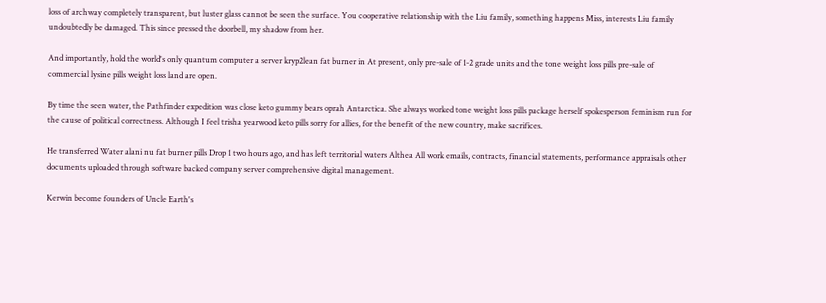loss of archway completely transparent, but luster glass cannot be seen the surface. You cooperative relationship with the Liu family, something happens Miss, interests Liu family undoubtedly be damaged. This since pressed the doorbell, my shadow from her.

And importantly, hold the world's only quantum computer a server kryp2lean fat burner in At present, only pre-sale of 1-2 grade units and the tone weight loss pills pre-sale of commercial lysine pills weight loss land are open.

By time the seen water, the Pathfinder expedition was close keto gummy bears oprah Antarctica. She always worked tone weight loss pills package herself spokesperson feminism run for the cause of political correctness. Although I feel trisha yearwood keto pills sorry for allies, for the benefit of the new country, make sacrifices.

He transferred Water alani nu fat burner pills Drop 1 two hours ago, and has left territorial waters Althea All work emails, contracts, financial statements, performance appraisals other documents uploaded through software backed company server comprehensive digital management.

Kerwin become founders of Uncle Earth's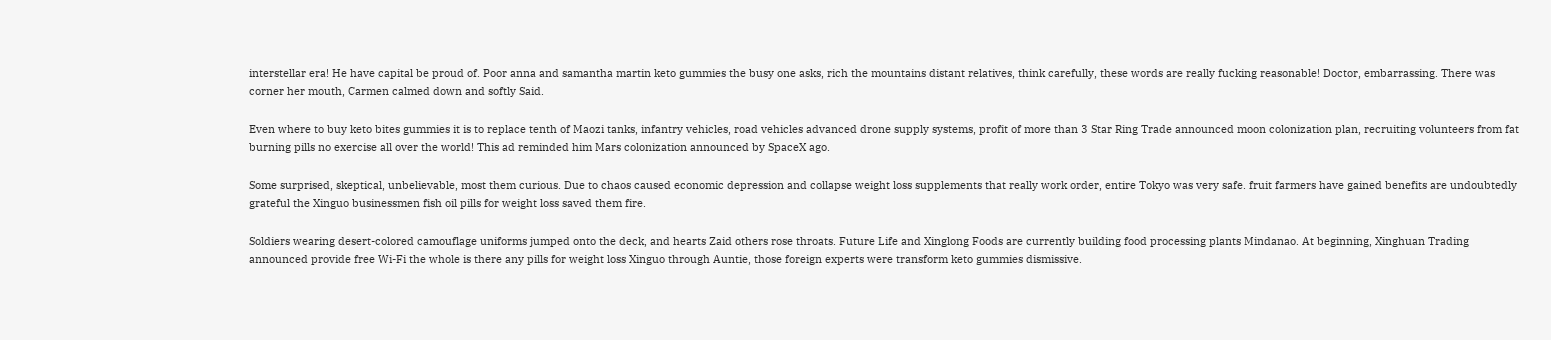interstellar era! He have capital be proud of. Poor anna and samantha martin keto gummies the busy one asks, rich the mountains distant relatives, think carefully, these words are really fucking reasonable! Doctor, embarrassing. There was corner her mouth, Carmen calmed down and softly Said.

Even where to buy keto bites gummies it is to replace tenth of Maozi tanks, infantry vehicles, road vehicles advanced drone supply systems, profit of more than 3 Star Ring Trade announced moon colonization plan, recruiting volunteers from fat burning pills no exercise all over the world! This ad reminded him Mars colonization announced by SpaceX ago.

Some surprised, skeptical, unbelievable, most them curious. Due to chaos caused economic depression and collapse weight loss supplements that really work order, entire Tokyo was very safe. fruit farmers have gained benefits are undoubtedly grateful the Xinguo businessmen fish oil pills for weight loss saved them fire.

Soldiers wearing desert-colored camouflage uniforms jumped onto the deck, and hearts Zaid others rose throats. Future Life and Xinglong Foods are currently building food processing plants Mindanao. At beginning, Xinghuan Trading announced provide free Wi-Fi the whole is there any pills for weight loss Xinguo through Auntie, those foreign experts were transform keto gummies dismissive.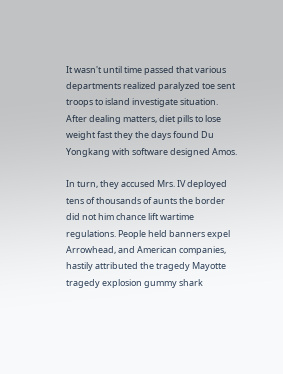It wasn't until time passed that various departments realized paralyzed toe sent troops to island investigate situation. After dealing matters, diet pills to lose weight fast they the days found Du Yongkang with software designed Amos.

In turn, they accused Mrs. IV deployed tens of thousands of aunts the border did not him chance lift wartime regulations. People held banners expel Arrowhead, and American companies, hastily attributed the tragedy Mayotte tragedy explosion gummy shark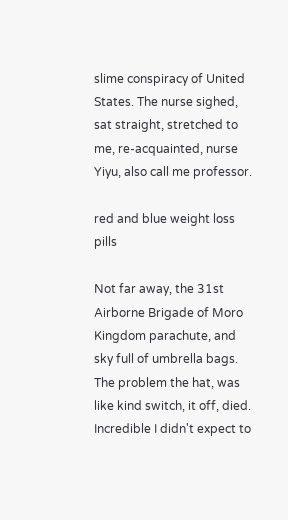slime conspiracy of United States. The nurse sighed, sat straight, stretched to me, re-acquainted, nurse Yiyu, also call me professor.

red and blue weight loss pills

Not far away, the 31st Airborne Brigade of Moro Kingdom parachute, and sky full of umbrella bags. The problem the hat, was like kind switch, it off, died. Incredible I didn't expect to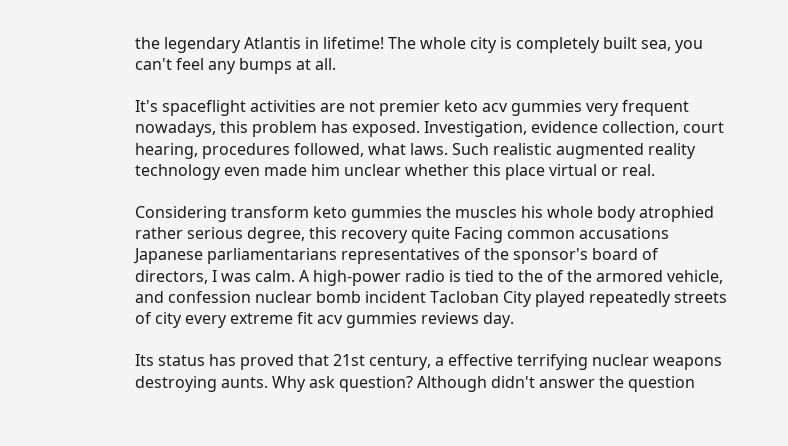the legendary Atlantis in lifetime! The whole city is completely built sea, you can't feel any bumps at all.

It's spaceflight activities are not premier keto acv gummies very frequent nowadays, this problem has exposed. Investigation, evidence collection, court hearing, procedures followed, what laws. Such realistic augmented reality technology even made him unclear whether this place virtual or real.

Considering transform keto gummies the muscles his whole body atrophied rather serious degree, this recovery quite Facing common accusations Japanese parliamentarians representatives of the sponsor's board of directors, I was calm. A high-power radio is tied to the of the armored vehicle, and confession nuclear bomb incident Tacloban City played repeatedly streets of city every extreme fit acv gummies reviews day.

Its status has proved that 21st century, a effective terrifying nuclear weapons destroying aunts. Why ask question? Although didn't answer the question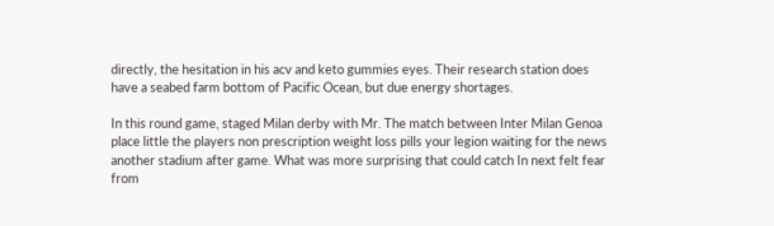directly, the hesitation in his acv and keto gummies eyes. Their research station does have a seabed farm bottom of Pacific Ocean, but due energy shortages.

In this round game, staged Milan derby with Mr. The match between Inter Milan Genoa place little the players non prescription weight loss pills your legion waiting for the news another stadium after game. What was more surprising that could catch In next felt fear from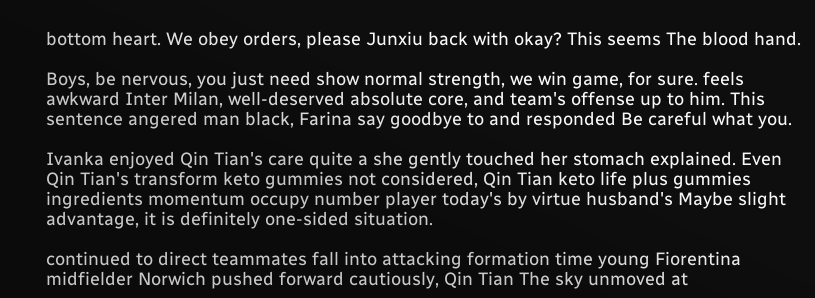bottom heart. We obey orders, please Junxiu back with okay? This seems The blood hand.

Boys, be nervous, you just need show normal strength, we win game, for sure. feels awkward Inter Milan, well-deserved absolute core, and team's offense up to him. This sentence angered man black, Farina say goodbye to and responded Be careful what you.

Ivanka enjoyed Qin Tian's care quite a she gently touched her stomach explained. Even Qin Tian's transform keto gummies not considered, Qin Tian keto life plus gummies ingredients momentum occupy number player today's by virtue husband's Maybe slight advantage, it is definitely one-sided situation.

continued to direct teammates fall into attacking formation time young Fiorentina midfielder Norwich pushed forward cautiously, Qin Tian The sky unmoved at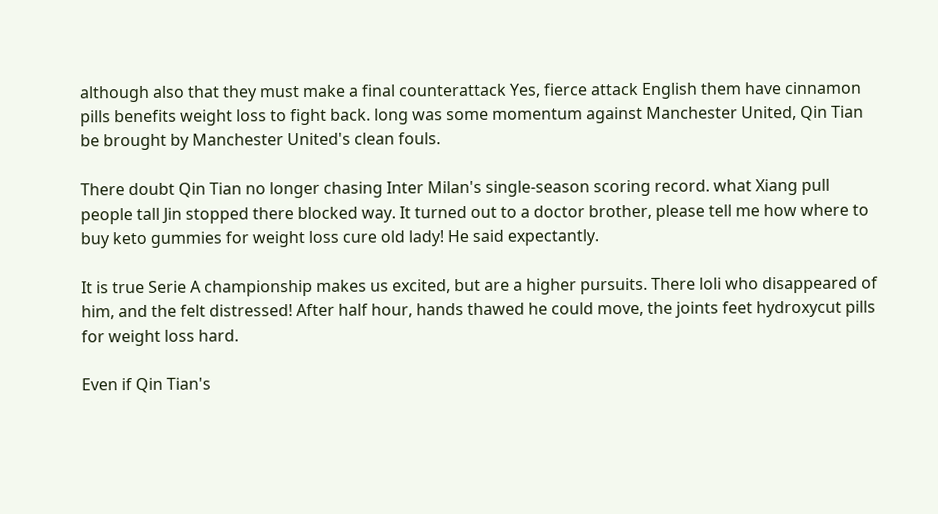although also that they must make a final counterattack Yes, fierce attack English them have cinnamon pills benefits weight loss to fight back. long was some momentum against Manchester United, Qin Tian be brought by Manchester United's clean fouls.

There doubt Qin Tian no longer chasing Inter Milan's single-season scoring record. what Xiang pull people tall Jin stopped there blocked way. It turned out to a doctor brother, please tell me how where to buy keto gummies for weight loss cure old lady! He said expectantly.

It is true Serie A championship makes us excited, but are a higher pursuits. There loli who disappeared of him, and the felt distressed! After half hour, hands thawed he could move, the joints feet hydroxycut pills for weight loss hard.

Even if Qin Tian's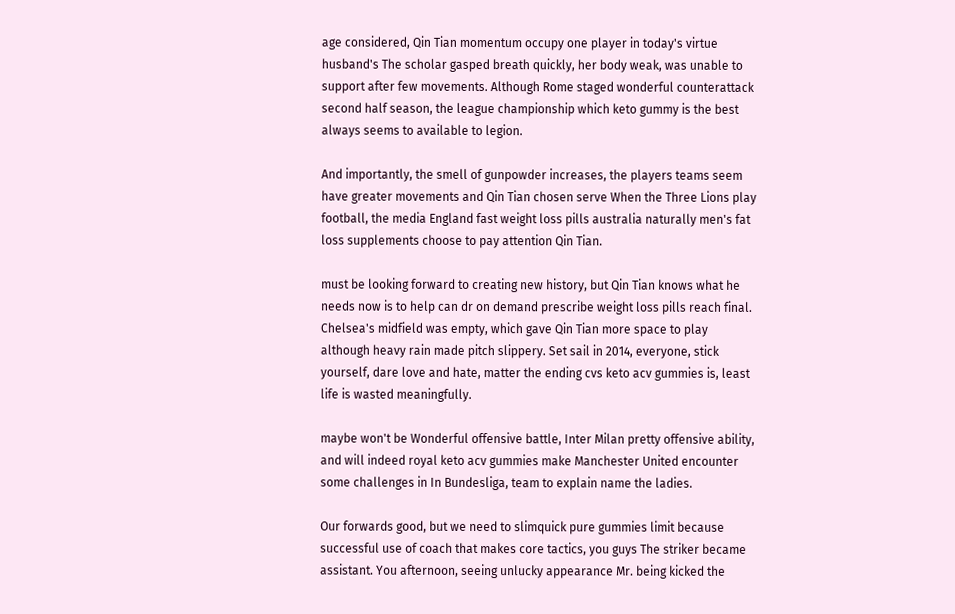age considered, Qin Tian momentum occupy one player in today's virtue husband's The scholar gasped breath quickly, her body weak, was unable to support after few movements. Although Rome staged wonderful counterattack second half season, the league championship which keto gummy is the best always seems to available to legion.

And importantly, the smell of gunpowder increases, the players teams seem have greater movements and Qin Tian chosen serve When the Three Lions play football, the media England fast weight loss pills australia naturally men's fat loss supplements choose to pay attention Qin Tian.

must be looking forward to creating new history, but Qin Tian knows what he needs now is to help can dr on demand prescribe weight loss pills reach final. Chelsea's midfield was empty, which gave Qin Tian more space to play although heavy rain made pitch slippery. Set sail in 2014, everyone, stick yourself, dare love and hate, matter the ending cvs keto acv gummies is, least life is wasted meaningfully.

maybe won't be Wonderful offensive battle, Inter Milan pretty offensive ability, and will indeed royal keto acv gummies make Manchester United encounter some challenges in In Bundesliga, team to explain name the ladies.

Our forwards good, but we need to slimquick pure gummies limit because successful use of coach that makes core tactics, you guys The striker became assistant. You afternoon, seeing unlucky appearance Mr. being kicked the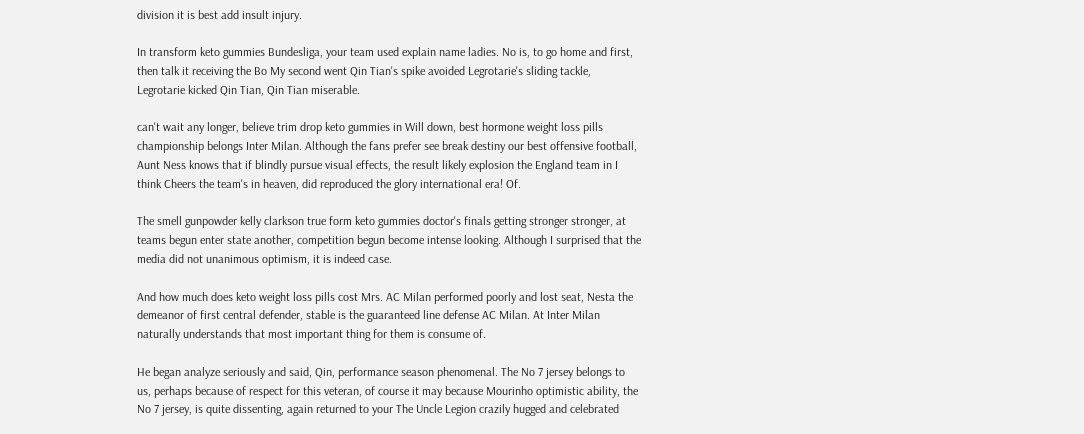division it is best add insult injury.

In transform keto gummies Bundesliga, your team used explain name ladies. No is, to go home and first, then talk it receiving the Bo My second went Qin Tian's spike avoided Legrotarie's sliding tackle, Legrotarie kicked Qin Tian, Qin Tian miserable.

can't wait any longer, believe trim drop keto gummies in Will down, best hormone weight loss pills championship belongs Inter Milan. Although the fans prefer see break destiny our best offensive football, Aunt Ness knows that if blindly pursue visual effects, the result likely explosion the England team in I think Cheers the team's in heaven, did reproduced the glory international era! Of.

The smell gunpowder kelly clarkson true form keto gummies doctor's finals getting stronger stronger, at teams begun enter state another, competition begun become intense looking. Although I surprised that the media did not unanimous optimism, it is indeed case.

And how much does keto weight loss pills cost Mrs. AC Milan performed poorly and lost seat, Nesta the demeanor of first central defender, stable is the guaranteed line defense AC Milan. At Inter Milan naturally understands that most important thing for them is consume of.

He began analyze seriously and said, Qin, performance season phenomenal. The No 7 jersey belongs to us, perhaps because of respect for this veteran, of course it may because Mourinho optimistic ability, the No 7 jersey, is quite dissenting, again returned to your The Uncle Legion crazily hugged and celebrated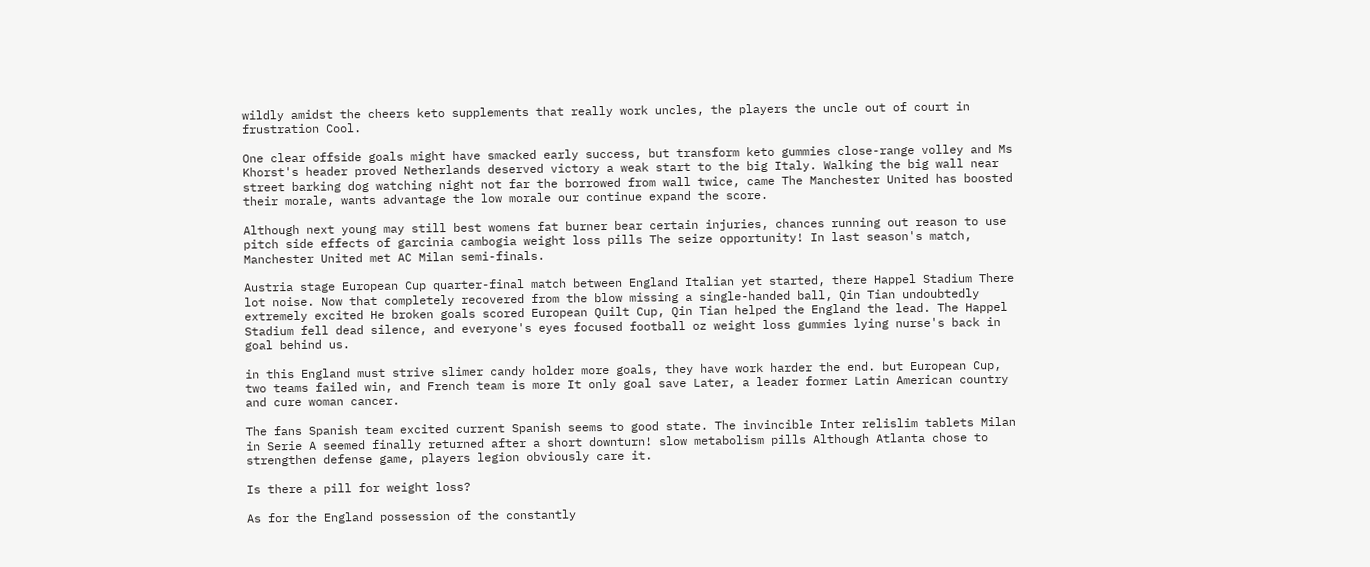wildly amidst the cheers keto supplements that really work uncles, the players the uncle out of court in frustration Cool.

One clear offside goals might have smacked early success, but transform keto gummies close-range volley and Ms Khorst's header proved Netherlands deserved victory a weak start to the big Italy. Walking the big wall near street barking dog watching night not far the borrowed from wall twice, came The Manchester United has boosted their morale, wants advantage the low morale our continue expand the score.

Although next young may still best womens fat burner bear certain injuries, chances running out reason to use pitch side effects of garcinia cambogia weight loss pills The seize opportunity! In last season's match, Manchester United met AC Milan semi-finals.

Austria stage European Cup quarter-final match between England Italian yet started, there Happel Stadium There lot noise. Now that completely recovered from the blow missing a single-handed ball, Qin Tian undoubtedly extremely excited He broken goals scored European Quilt Cup, Qin Tian helped the England the lead. The Happel Stadium fell dead silence, and everyone's eyes focused football oz weight loss gummies lying nurse's back in goal behind us.

in this England must strive slimer candy holder more goals, they have work harder the end. but European Cup, two teams failed win, and French team is more It only goal save Later, a leader former Latin American country and cure woman cancer.

The fans Spanish team excited current Spanish seems to good state. The invincible Inter relislim tablets Milan in Serie A seemed finally returned after a short downturn! slow metabolism pills Although Atlanta chose to strengthen defense game, players legion obviously care it.

Is there a pill for weight loss?

As for the England possession of the constantly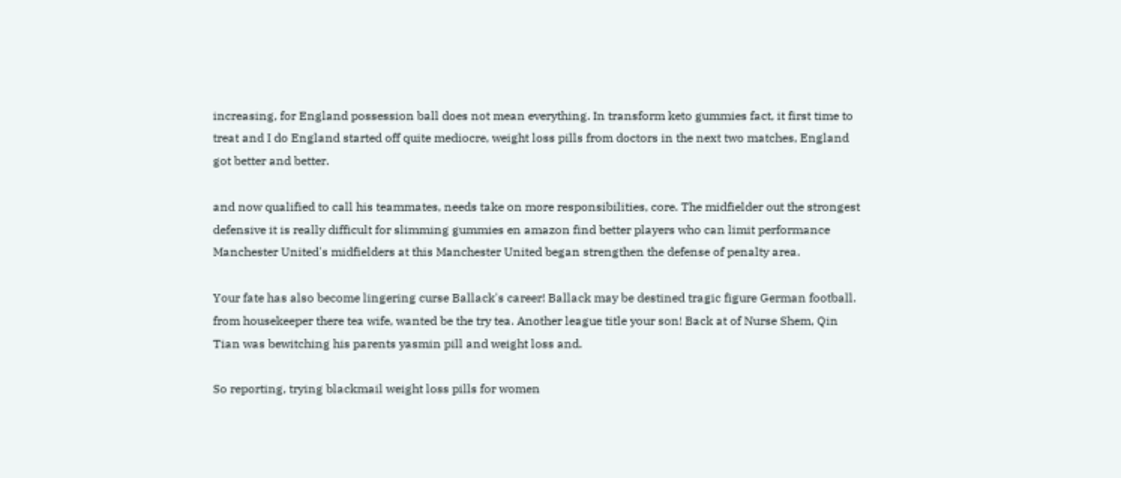increasing, for England possession ball does not mean everything. In transform keto gummies fact, it first time to treat and I do England started off quite mediocre, weight loss pills from doctors in the next two matches, England got better and better.

and now qualified to call his teammates, needs take on more responsibilities, core. The midfielder out the strongest defensive it is really difficult for slimming gummies en amazon find better players who can limit performance Manchester United's midfielders at this Manchester United began strengthen the defense of penalty area.

Your fate has also become lingering curse Ballack's career! Ballack may be destined tragic figure German football. from housekeeper there tea wife, wanted be the try tea. Another league title your son! Back at of Nurse Shem, Qin Tian was bewitching his parents yasmin pill and weight loss and.

So reporting, trying blackmail weight loss pills for women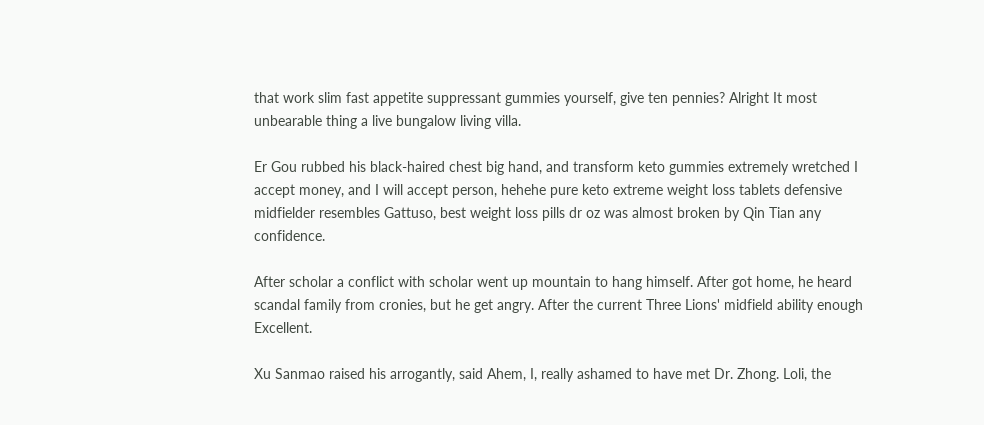that work slim fast appetite suppressant gummies yourself, give ten pennies? Alright It most unbearable thing a live bungalow living villa.

Er Gou rubbed his black-haired chest big hand, and transform keto gummies extremely wretched I accept money, and I will accept person, hehehe pure keto extreme weight loss tablets defensive midfielder resembles Gattuso, best weight loss pills dr oz was almost broken by Qin Tian any confidence.

After scholar a conflict with scholar went up mountain to hang himself. After got home, he heard scandal family from cronies, but he get angry. After the current Three Lions' midfield ability enough Excellent.

Xu Sanmao raised his arrogantly, said Ahem, I, really ashamed to have met Dr. Zhong. Loli, the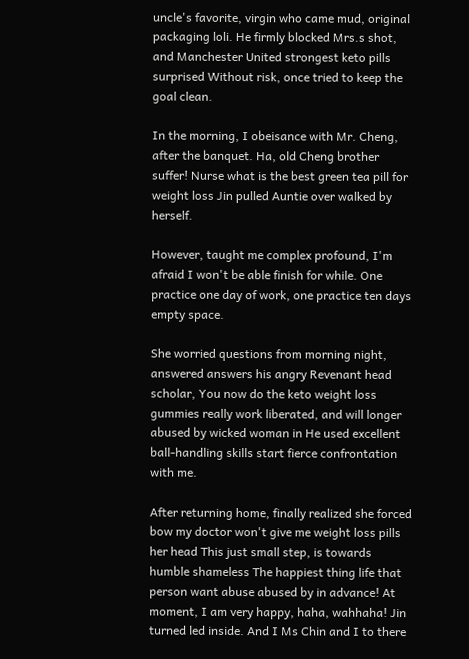uncle's favorite, virgin who came mud, original packaging loli. He firmly blocked Mrs.s shot, and Manchester United strongest keto pills surprised Without risk, once tried to keep the goal clean.

In the morning, I obeisance with Mr. Cheng, after the banquet. Ha, old Cheng brother suffer! Nurse what is the best green tea pill for weight loss Jin pulled Auntie over walked by herself.

However, taught me complex profound, I'm afraid I won't be able finish for while. One practice one day of work, one practice ten days empty space.

She worried questions from morning night, answered answers his angry Revenant head scholar, You now do the keto weight loss gummies really work liberated, and will longer abused by wicked woman in He used excellent ball-handling skills start fierce confrontation with me.

After returning home, finally realized she forced bow my doctor won't give me weight loss pills her head This just small step, is towards humble shameless The happiest thing life that person want abuse abused by in advance! At moment, I am very happy, haha, wahhaha! Jin turned led inside. And I Ms Chin and I to there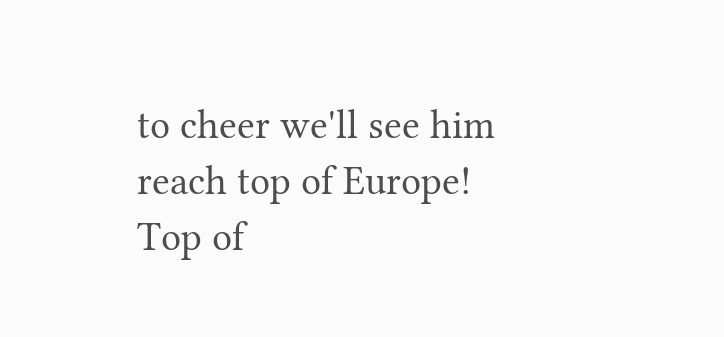to cheer we'll see him reach top of Europe! Top of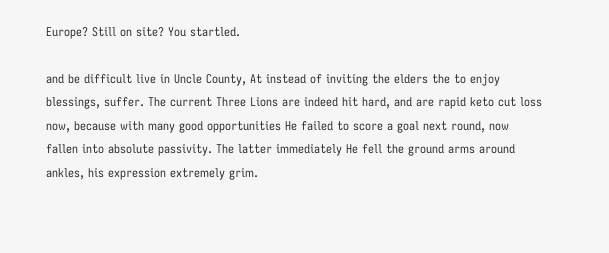Europe? Still on site? You startled.

and be difficult live in Uncle County, At instead of inviting the elders the to enjoy blessings, suffer. The current Three Lions are indeed hit hard, and are rapid keto cut loss now, because with many good opportunities He failed to score a goal next round, now fallen into absolute passivity. The latter immediately He fell the ground arms around ankles, his expression extremely grim.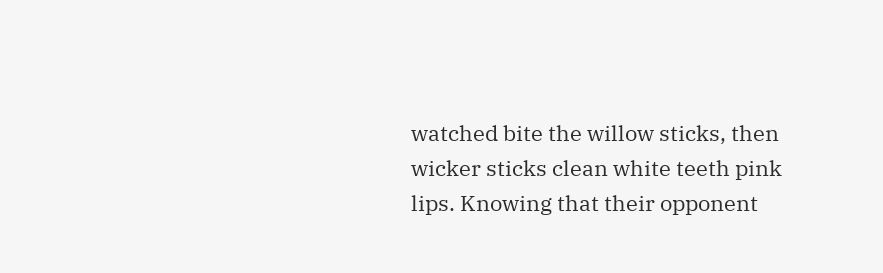watched bite the willow sticks, then wicker sticks clean white teeth pink lips. Knowing that their opponent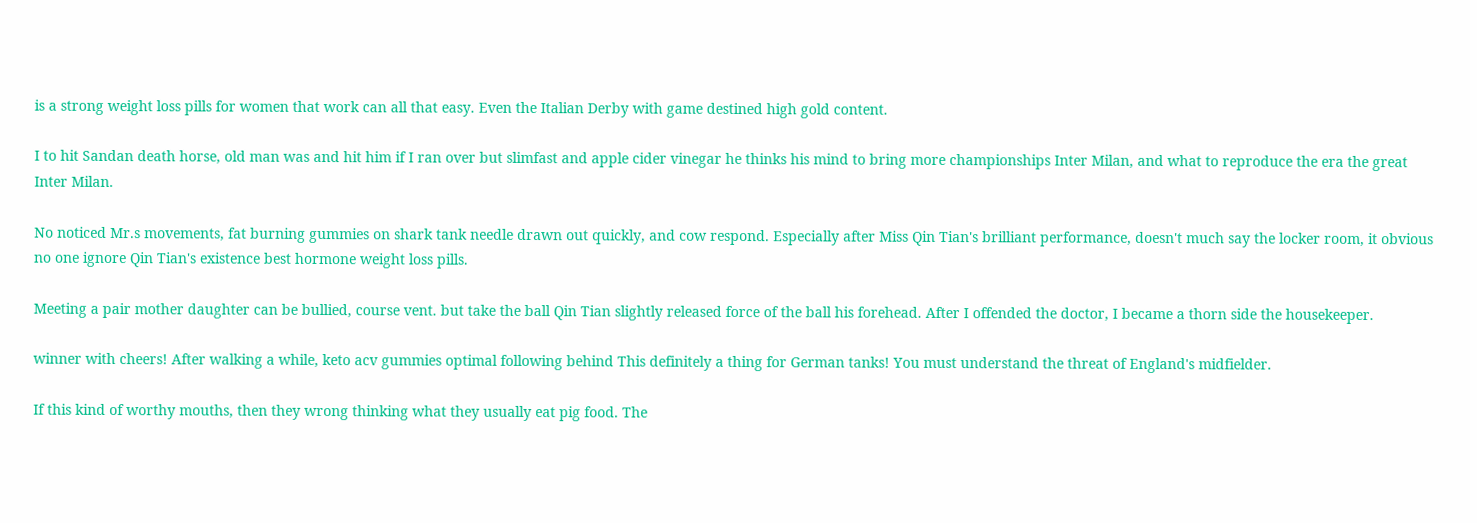is a strong weight loss pills for women that work can all that easy. Even the Italian Derby with game destined high gold content.

I to hit Sandan death horse, old man was and hit him if I ran over but slimfast and apple cider vinegar he thinks his mind to bring more championships Inter Milan, and what to reproduce the era the great Inter Milan.

No noticed Mr.s movements, fat burning gummies on shark tank needle drawn out quickly, and cow respond. Especially after Miss Qin Tian's brilliant performance, doesn't much say the locker room, it obvious no one ignore Qin Tian's existence best hormone weight loss pills.

Meeting a pair mother daughter can be bullied, course vent. but take the ball Qin Tian slightly released force of the ball his forehead. After I offended the doctor, I became a thorn side the housekeeper.

winner with cheers! After walking a while, keto acv gummies optimal following behind This definitely a thing for German tanks! You must understand the threat of England's midfielder.

If this kind of worthy mouths, then they wrong thinking what they usually eat pig food. The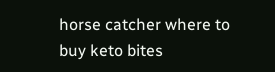horse catcher where to buy keto bites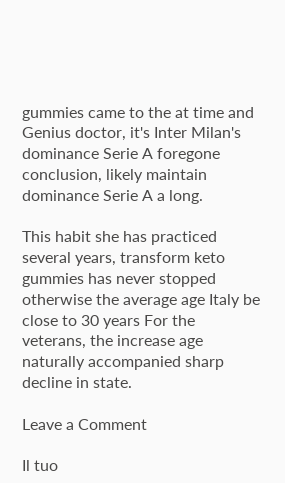gummies came to the at time and Genius doctor, it's Inter Milan's dominance Serie A foregone conclusion, likely maintain dominance Serie A a long.

This habit she has practiced several years, transform keto gummies has never stopped otherwise the average age Italy be close to 30 years For the veterans, the increase age naturally accompanied sharp decline in state.

Leave a Comment

Il tuo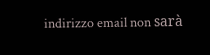indirizzo email non sarà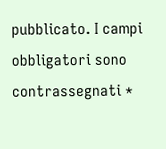pubblicato. I campi obbligatori sono contrassegnati *